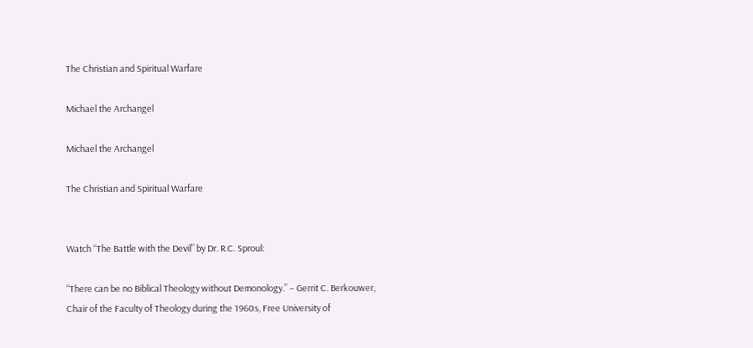The Christian and Spiritual Warfare

Michael the Archangel

Michael the Archangel

The Christian and Spiritual Warfare


Watch “The Battle with the Devil” by Dr. R.C. Sproul:

“There can be no Biblical Theology without Demonology.” – Gerrit C. Berkouwer, Chair of the Faculty of Theology during the 1960s, Free University of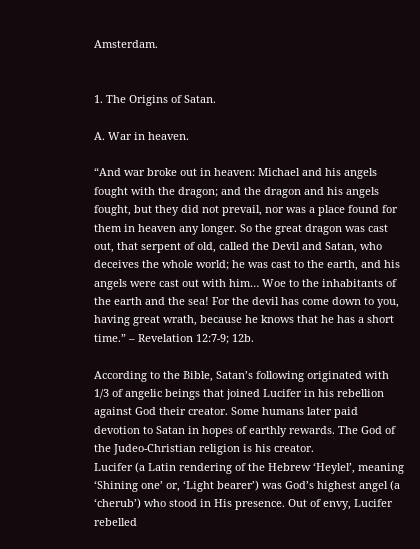Amsterdam.


1. The Origins of Satan.

A. War in heaven.

“And war broke out in heaven: Michael and his angels fought with the dragon; and the dragon and his angels fought, but they did not prevail, nor was a place found for them in heaven any longer. So the great dragon was cast out, that serpent of old, called the Devil and Satan, who deceives the whole world; he was cast to the earth, and his angels were cast out with him… Woe to the inhabitants of the earth and the sea! For the devil has come down to you, having great wrath, because he knows that he has a short time.” – Revelation 12:7-9; 12b.

According to the Bible, Satan’s following originated with 1/3 of angelic beings that joined Lucifer in his rebellion against God their creator. Some humans later paid devotion to Satan in hopes of earthly rewards. The God of the Judeo-Christian religion is his creator.
Lucifer (a Latin rendering of the Hebrew ‘Heylel’, meaning ‘Shining one’ or, ‘Light bearer’) was God’s highest angel (a ‘cherub’) who stood in His presence. Out of envy, Lucifer rebelled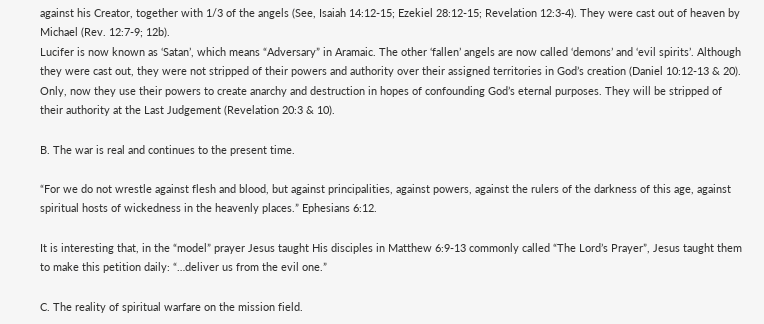against his Creator, together with 1/3 of the angels (See, Isaiah 14:12-15; Ezekiel 28:12-15; Revelation 12:3-4). They were cast out of heaven by Michael (Rev. 12:7-9; 12b).
Lucifer is now known as ‘Satan’, which means “Adversary” in Aramaic. The other ‘fallen’ angels are now called ‘demons’ and ‘evil spirits’. Although they were cast out, they were not stripped of their powers and authority over their assigned territories in God’s creation (Daniel 10:12-13 & 20). Only, now they use their powers to create anarchy and destruction in hopes of confounding God’s eternal purposes. They will be stripped of their authority at the Last Judgement (Revelation 20:3 & 10).

B. The war is real and continues to the present time.

“For we do not wrestle against flesh and blood, but against principalities, against powers, against the rulers of the darkness of this age, against spiritual hosts of wickedness in the heavenly places.” Ephesians 6:12.

It is interesting that, in the “model” prayer Jesus taught His disciples in Matthew 6:9-13 commonly called “The Lord’s Prayer”, Jesus taught them to make this petition daily: “…deliver us from the evil one.”

C. The reality of spiritual warfare on the mission field.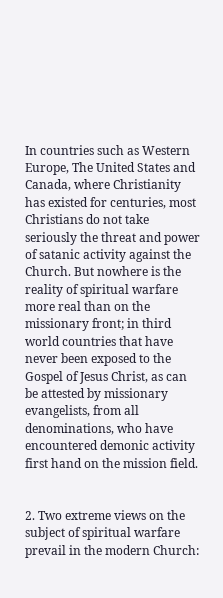In countries such as Western Europe, The United States and Canada, where Christianity has existed for centuries, most Christians do not take seriously the threat and power of satanic activity against the Church. But nowhere is the reality of spiritual warfare more real than on the missionary front; in third world countries that have never been exposed to the Gospel of Jesus Christ, as can be attested by missionary evangelists, from all denominations, who have encountered demonic activity first hand on the mission field.


2. Two extreme views on the subject of spiritual warfare prevail in the modern Church: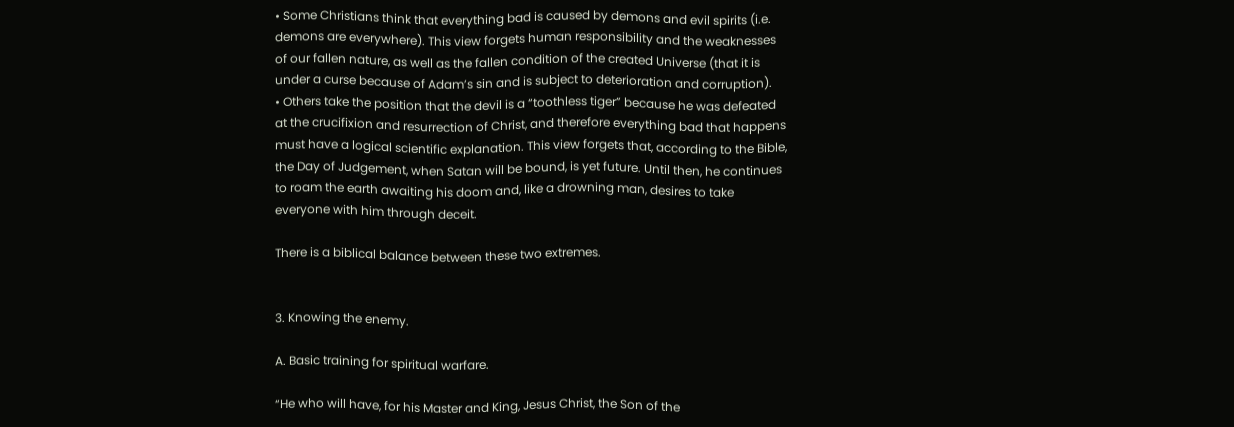• Some Christians think that everything bad is caused by demons and evil spirits (i.e. demons are everywhere). This view forgets human responsibility and the weaknesses of our fallen nature, as well as the fallen condition of the created Universe (that it is under a curse because of Adam’s sin and is subject to deterioration and corruption).
• Others take the position that the devil is a “toothless tiger” because he was defeated at the crucifixion and resurrection of Christ, and therefore everything bad that happens must have a logical scientific explanation. This view forgets that, according to the Bible, the Day of Judgement, when Satan will be bound, is yet future. Until then, he continues to roam the earth awaiting his doom and, like a drowning man, desires to take everyone with him through deceit.

There is a biblical balance between these two extremes.


3. Knowing the enemy.

A. Basic training for spiritual warfare.

“He who will have, for his Master and King, Jesus Christ, the Son of the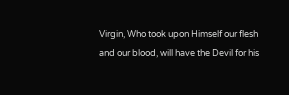Virgin, Who took upon Himself our flesh and our blood, will have the Devil for his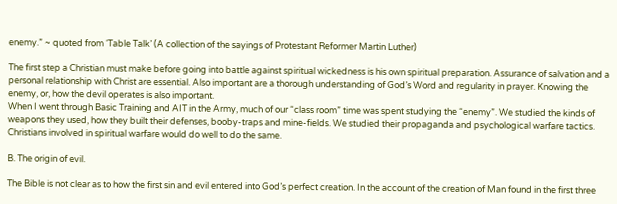enemy.” ~ quoted from ‘Table Talk’ (A collection of the sayings of Protestant Reformer Martin Luther)

The first step a Christian must make before going into battle against spiritual wickedness is his own spiritual preparation. Assurance of salvation and a personal relationship with Christ are essential. Also important are a thorough understanding of God’s Word and regularity in prayer. Knowing the enemy, or, how the devil operates is also important.
When I went through Basic Training and AIT in the Army, much of our “class room” time was spent studying the “enemy”. We studied the kinds of weapons they used, how they built their defenses, booby-traps and mine-fields. We studied their propaganda and psychological warfare tactics. Christians involved in spiritual warfare would do well to do the same.

B. The origin of evil.

The Bible is not clear as to how the first sin and evil entered into God’s perfect creation. In the account of the creation of Man found in the first three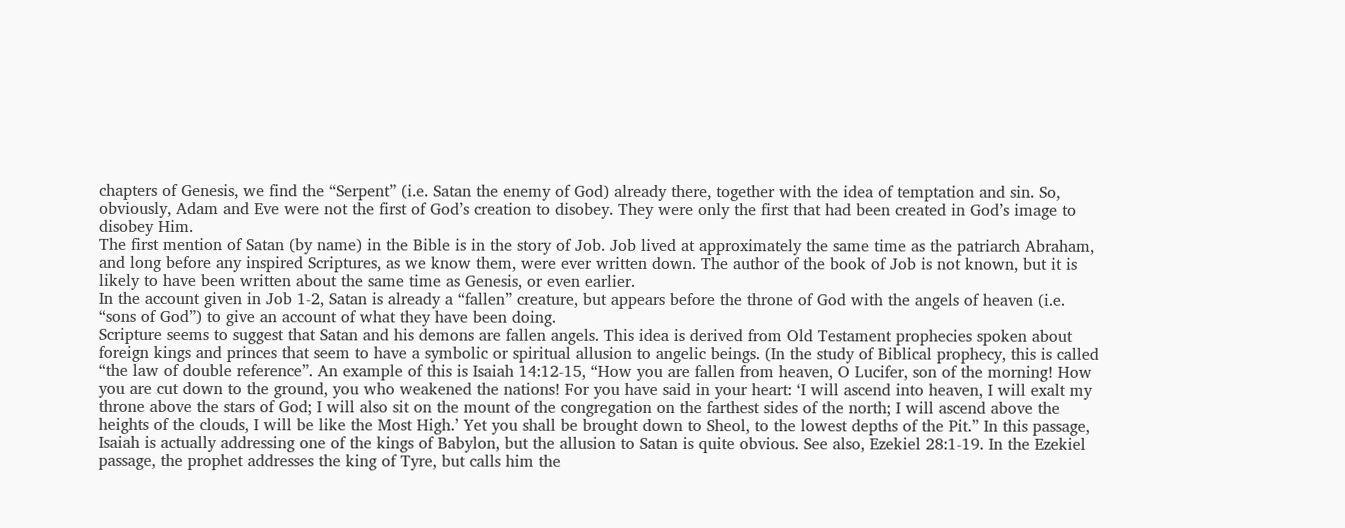chapters of Genesis, we find the “Serpent” (i.e. Satan the enemy of God) already there, together with the idea of temptation and sin. So, obviously, Adam and Eve were not the first of God’s creation to disobey. They were only the first that had been created in God’s image to disobey Him.
The first mention of Satan (by name) in the Bible is in the story of Job. Job lived at approximately the same time as the patriarch Abraham, and long before any inspired Scriptures, as we know them, were ever written down. The author of the book of Job is not known, but it is likely to have been written about the same time as Genesis, or even earlier.
In the account given in Job 1-2, Satan is already a “fallen” creature, but appears before the throne of God with the angels of heaven (i.e. “sons of God”) to give an account of what they have been doing.
Scripture seems to suggest that Satan and his demons are fallen angels. This idea is derived from Old Testament prophecies spoken about foreign kings and princes that seem to have a symbolic or spiritual allusion to angelic beings. (In the study of Biblical prophecy, this is called “the law of double reference”. An example of this is Isaiah 14:12-15, “How you are fallen from heaven, O Lucifer, son of the morning! How you are cut down to the ground, you who weakened the nations! For you have said in your heart: ‘I will ascend into heaven, I will exalt my throne above the stars of God; I will also sit on the mount of the congregation on the farthest sides of the north; I will ascend above the heights of the clouds, I will be like the Most High.’ Yet you shall be brought down to Sheol, to the lowest depths of the Pit.” In this passage, Isaiah is actually addressing one of the kings of Babylon, but the allusion to Satan is quite obvious. See also, Ezekiel 28:1-19. In the Ezekiel passage, the prophet addresses the king of Tyre, but calls him the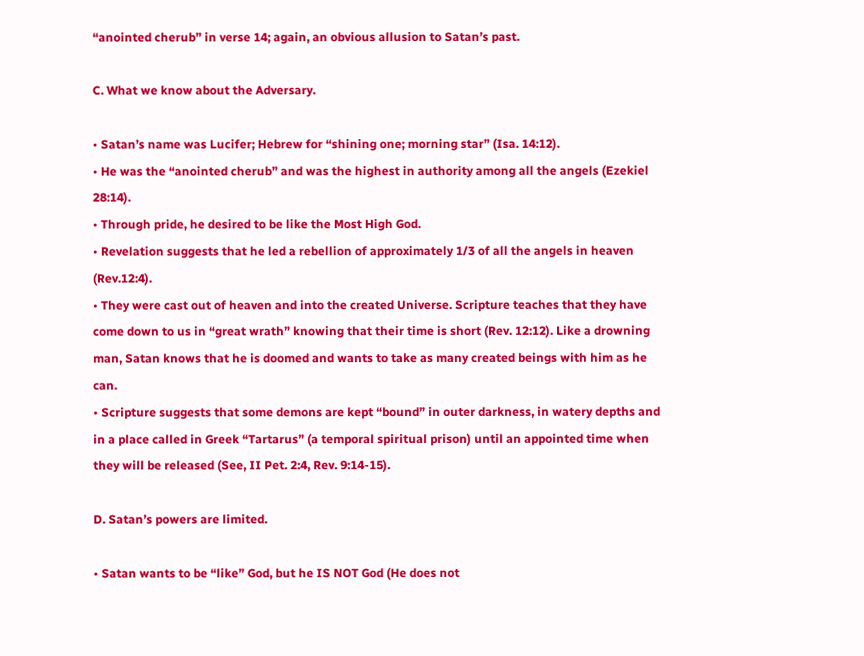“anointed cherub” in verse 14; again, an obvious allusion to Satan’s past.

C. What we know about the Adversary.

• Satan’s name was Lucifer; Hebrew for “shining one; morning star” (Isa. 14:12).
• He was the “anointed cherub” and was the highest in authority among all the angels (Ezekiel 28:14).
• Through pride, he desired to be like the Most High God.
• Revelation suggests that he led a rebellion of approximately 1/3 of all the angels in heaven (Rev.12:4).
• They were cast out of heaven and into the created Universe. Scripture teaches that they have come down to us in “great wrath” knowing that their time is short (Rev. 12:12). Like a drowning man, Satan knows that he is doomed and wants to take as many created beings with him as he can.
• Scripture suggests that some demons are kept “bound” in outer darkness, in watery depths and in a place called in Greek “Tartarus” (a temporal spiritual prison) until an appointed time when they will be released (See, II Pet. 2:4, Rev. 9:14-15).

D. Satan’s powers are limited.

• Satan wants to be “like” God, but he IS NOT God (He does not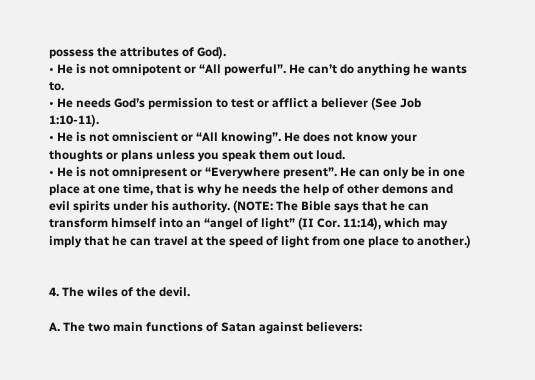possess the attributes of God).
• He is not omnipotent or “All powerful”. He can’t do anything he wants to.
• He needs God’s permission to test or afflict a believer (See Job 1:10-11).
• He is not omniscient or “All knowing”. He does not know your thoughts or plans unless you speak them out loud.
• He is not omnipresent or “Everywhere present”. He can only be in one place at one time, that is why he needs the help of other demons and evil spirits under his authority. (NOTE: The Bible says that he can transform himself into an “angel of light” (II Cor. 11:14), which may imply that he can travel at the speed of light from one place to another.)


4. The wiles of the devil.

A. The two main functions of Satan against believers: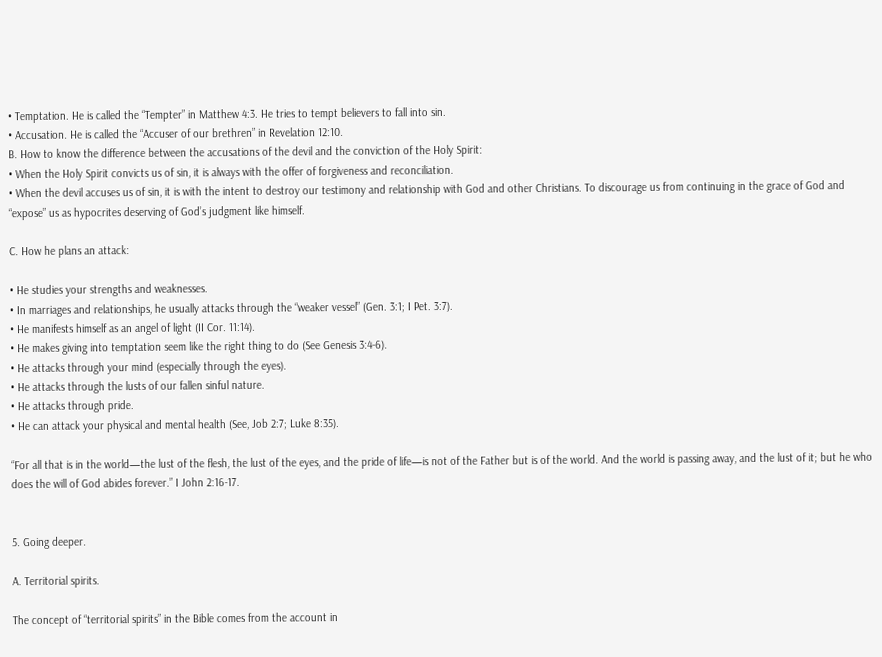• Temptation. He is called the “Tempter” in Matthew 4:3. He tries to tempt believers to fall into sin.
• Accusation. He is called the “Accuser of our brethren” in Revelation 12:10.
B. How to know the difference between the accusations of the devil and the conviction of the Holy Spirit:
• When the Holy Spirit convicts us of sin, it is always with the offer of forgiveness and reconciliation.
• When the devil accuses us of sin, it is with the intent to destroy our testimony and relationship with God and other Christians. To discourage us from continuing in the grace of God and “expose” us as hypocrites deserving of God’s judgment like himself.

C. How he plans an attack:

• He studies your strengths and weaknesses.
• In marriages and relationships, he usually attacks through the “weaker vessel” (Gen. 3:1; I Pet. 3:7).
• He manifests himself as an angel of light (II Cor. 11:14).
• He makes giving into temptation seem like the right thing to do (See Genesis 3:4-6).
• He attacks through your mind (especially through the eyes).
• He attacks through the lusts of our fallen sinful nature.
• He attacks through pride.
• He can attack your physical and mental health (See, Job 2:7; Luke 8:35).

“For all that is in the world—the lust of the flesh, the lust of the eyes, and the pride of life—is not of the Father but is of the world. And the world is passing away, and the lust of it; but he who does the will of God abides forever.” I John 2:16-17.


5. Going deeper.

A. Territorial spirits.

The concept of “territorial spirits” in the Bible comes from the account in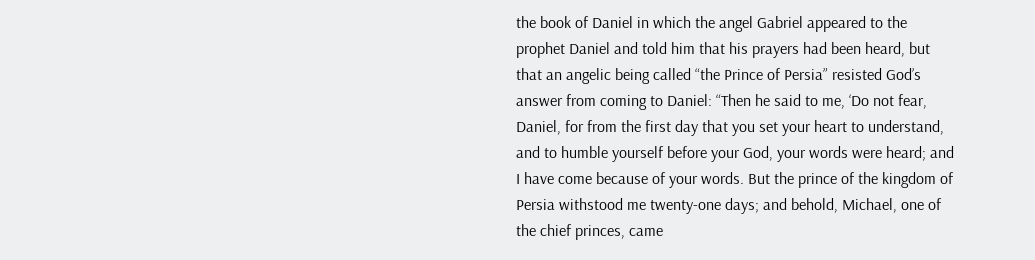the book of Daniel in which the angel Gabriel appeared to the prophet Daniel and told him that his prayers had been heard, but that an angelic being called “the Prince of Persia” resisted God’s answer from coming to Daniel: “Then he said to me, ‘Do not fear, Daniel, for from the first day that you set your heart to understand, and to humble yourself before your God, your words were heard; and I have come because of your words. But the prince of the kingdom of Persia withstood me twenty-one days; and behold, Michael, one of the chief princes, came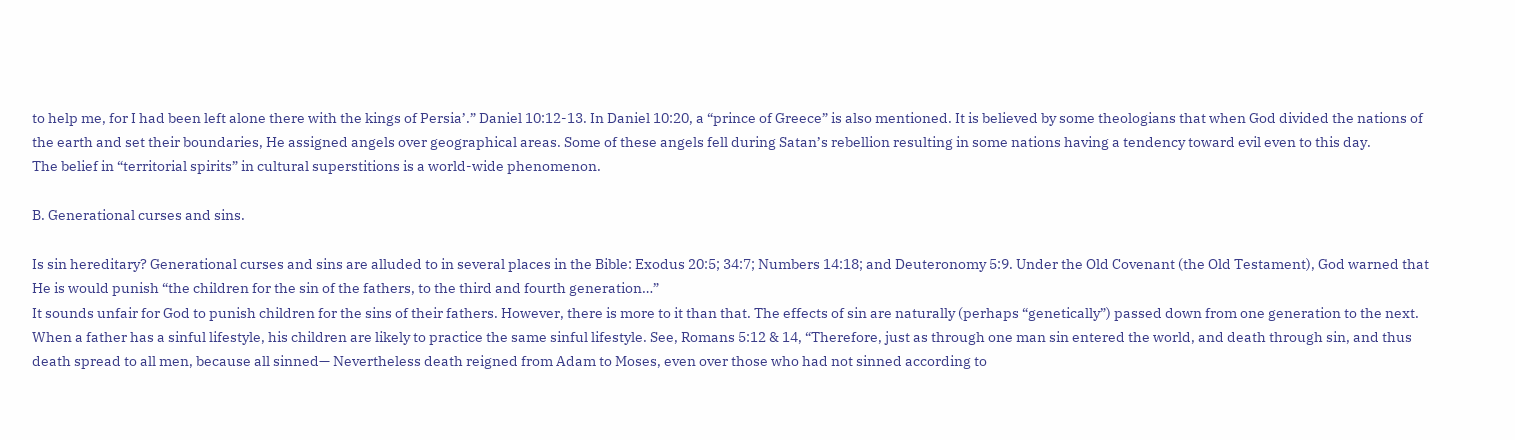to help me, for I had been left alone there with the kings of Persia’.” Daniel 10:12-13. In Daniel 10:20, a “prince of Greece” is also mentioned. It is believed by some theologians that when God divided the nations of the earth and set their boundaries, He assigned angels over geographical areas. Some of these angels fell during Satan’s rebellion resulting in some nations having a tendency toward evil even to this day.
The belief in “territorial spirits” in cultural superstitions is a world-wide phenomenon.

B. Generational curses and sins.

Is sin hereditary? Generational curses and sins are alluded to in several places in the Bible: Exodus 20:5; 34:7; Numbers 14:18; and Deuteronomy 5:9. Under the Old Covenant (the Old Testament), God warned that He is would punish “the children for the sin of the fathers, to the third and fourth generation…”
It sounds unfair for God to punish children for the sins of their fathers. However, there is more to it than that. The effects of sin are naturally (perhaps “genetically”) passed down from one generation to the next. When a father has a sinful lifestyle, his children are likely to practice the same sinful lifestyle. See, Romans 5:12 & 14, “Therefore, just as through one man sin entered the world, and death through sin, and thus death spread to all men, because all sinned— Nevertheless death reigned from Adam to Moses, even over those who had not sinned according to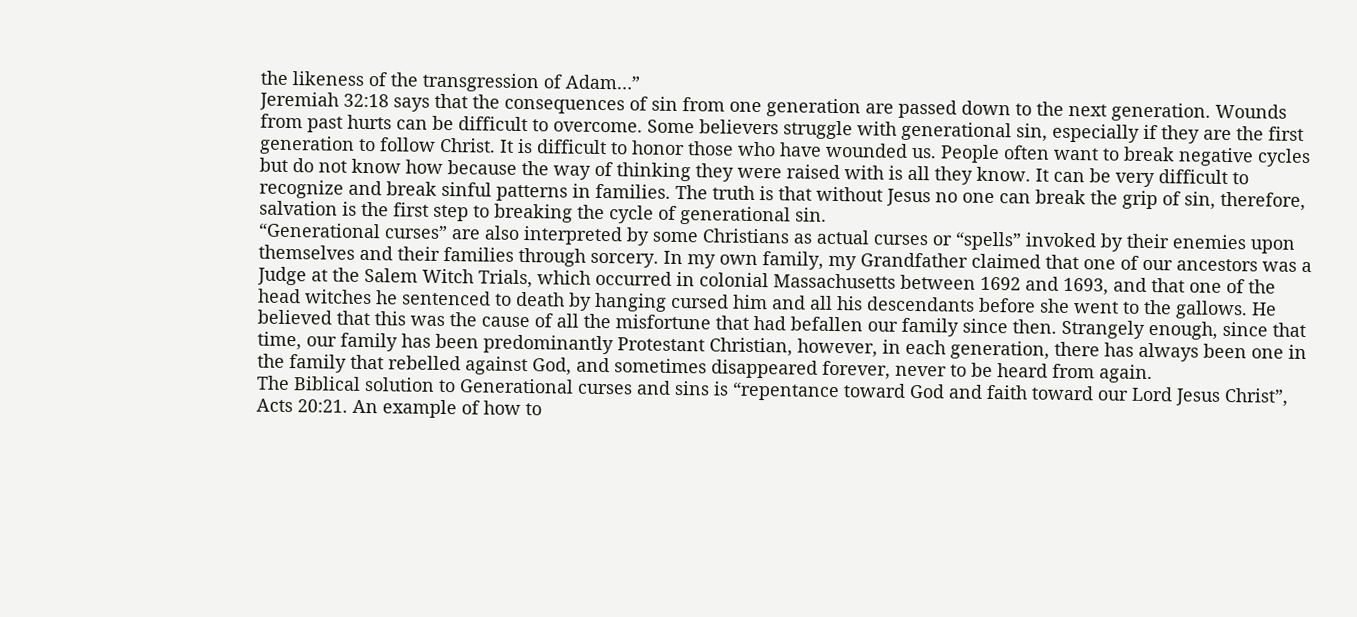the likeness of the transgression of Adam…”
Jeremiah 32:18 says that the consequences of sin from one generation are passed down to the next generation. Wounds from past hurts can be difficult to overcome. Some believers struggle with generational sin, especially if they are the first generation to follow Christ. It is difficult to honor those who have wounded us. People often want to break negative cycles but do not know how because the way of thinking they were raised with is all they know. It can be very difficult to recognize and break sinful patterns in families. The truth is that without Jesus no one can break the grip of sin, therefore, salvation is the first step to breaking the cycle of generational sin.
“Generational curses” are also interpreted by some Christians as actual curses or “spells” invoked by their enemies upon themselves and their families through sorcery. In my own family, my Grandfather claimed that one of our ancestors was a Judge at the Salem Witch Trials, which occurred in colonial Massachusetts between 1692 and 1693, and that one of the head witches he sentenced to death by hanging cursed him and all his descendants before she went to the gallows. He believed that this was the cause of all the misfortune that had befallen our family since then. Strangely enough, since that time, our family has been predominantly Protestant Christian, however, in each generation, there has always been one in the family that rebelled against God, and sometimes disappeared forever, never to be heard from again.
The Biblical solution to Generational curses and sins is “repentance toward God and faith toward our Lord Jesus Christ”, Acts 20:21. An example of how to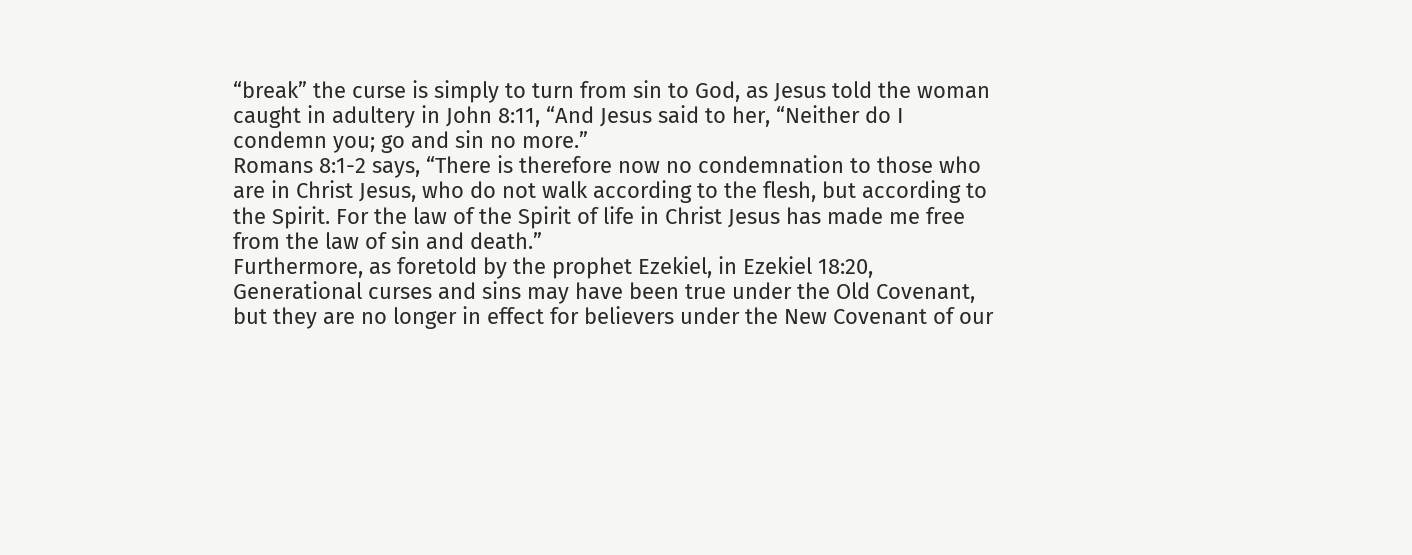“break” the curse is simply to turn from sin to God, as Jesus told the woman caught in adultery in John 8:11, “And Jesus said to her, “Neither do I condemn you; go and sin no more.”
Romans 8:1-2 says, “There is therefore now no condemnation to those who are in Christ Jesus, who do not walk according to the flesh, but according to the Spirit. For the law of the Spirit of life in Christ Jesus has made me free from the law of sin and death.”
Furthermore, as foretold by the prophet Ezekiel, in Ezekiel 18:20, Generational curses and sins may have been true under the Old Covenant, but they are no longer in effect for believers under the New Covenant of our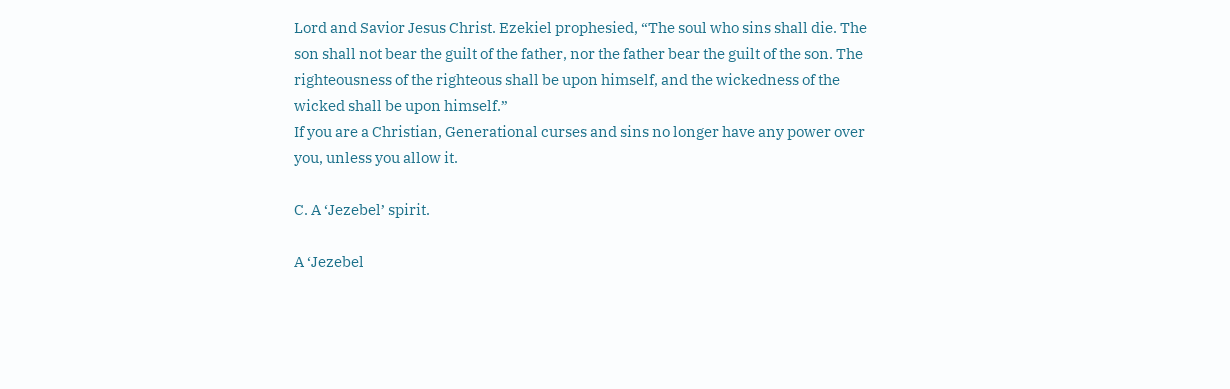Lord and Savior Jesus Christ. Ezekiel prophesied, “The soul who sins shall die. The son shall not bear the guilt of the father, nor the father bear the guilt of the son. The righteousness of the righteous shall be upon himself, and the wickedness of the wicked shall be upon himself.”
If you are a Christian, Generational curses and sins no longer have any power over you, unless you allow it.

C. A ‘Jezebel’ spirit.

A ‘Jezebel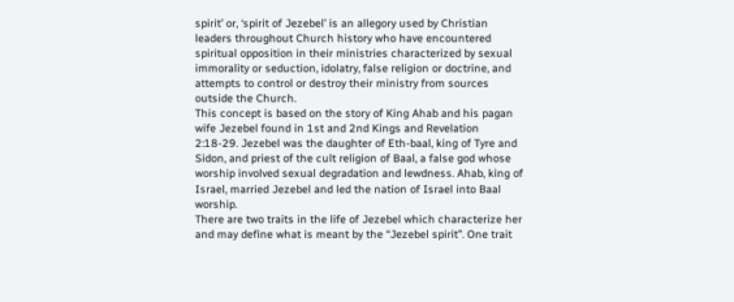spirit’ or, ‘spirit of Jezebel’ is an allegory used by Christian leaders throughout Church history who have encountered spiritual opposition in their ministries characterized by sexual immorality or seduction, idolatry, false religion or doctrine, and attempts to control or destroy their ministry from sources outside the Church.
This concept is based on the story of King Ahab and his pagan wife Jezebel found in 1st and 2nd Kings and Revelation 2:18-29. Jezebel was the daughter of Eth-baal, king of Tyre and Sidon, and priest of the cult religion of Baal, a false god whose worship involved sexual degradation and lewdness. Ahab, king of Israel, married Jezebel and led the nation of Israel into Baal worship.
There are two traits in the life of Jezebel which characterize her and may define what is meant by the “Jezebel spirit”. One trait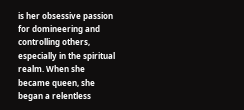is her obsessive passion for domineering and controlling others, especially in the spiritual realm. When she became queen, she began a relentless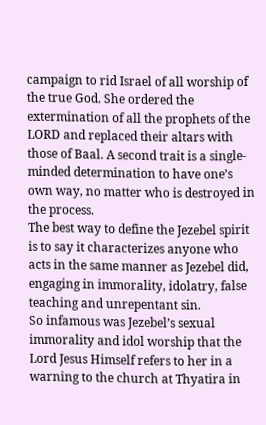campaign to rid Israel of all worship of the true God. She ordered the extermination of all the prophets of the LORD and replaced their altars with those of Baal. A second trait is a single-minded determination to have one’s own way, no matter who is destroyed in the process.
The best way to define the Jezebel spirit is to say it characterizes anyone who acts in the same manner as Jezebel did, engaging in immorality, idolatry, false teaching and unrepentant sin.
So infamous was Jezebel’s sexual immorality and idol worship that the Lord Jesus Himself refers to her in a warning to the church at Thyatira in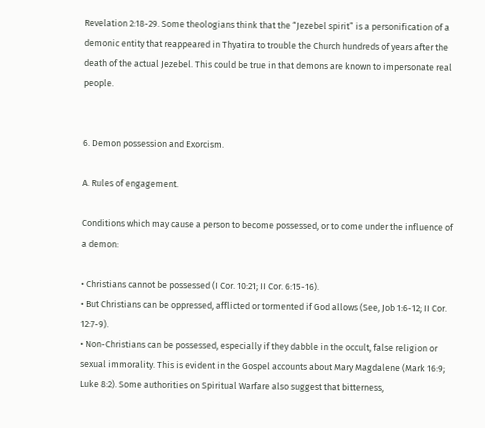Revelation 2:18-29. Some theologians think that the “Jezebel spirit” is a personification of a demonic entity that reappeared in Thyatira to trouble the Church hundreds of years after the death of the actual Jezebel. This could be true in that demons are known to impersonate real people.


6. Demon possession and Exorcism.

A. Rules of engagement.

Conditions which may cause a person to become possessed, or to come under the influence of a demon:

• Christians cannot be possessed (I Cor. 10:21; II Cor. 6:15-16).
• But Christians can be oppressed, afflicted or tormented if God allows (See, Job 1:6-12; II Cor. 12:7-9).
• Non-Christians can be possessed, especially if they dabble in the occult, false religion or sexual immorality. This is evident in the Gospel accounts about Mary Magdalene (Mark 16:9; Luke 8:2). Some authorities on Spiritual Warfare also suggest that bitterness,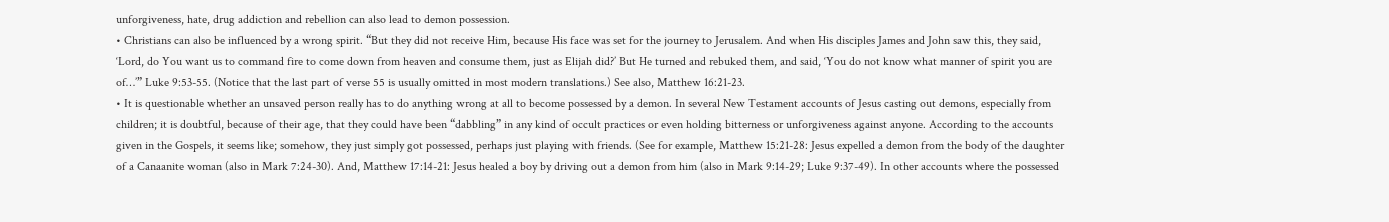unforgiveness, hate, drug addiction and rebellion can also lead to demon possession.
• Christians can also be influenced by a wrong spirit. “But they did not receive Him, because His face was set for the journey to Jerusalem. And when His disciples James and John saw this, they said, ‘Lord, do You want us to command fire to come down from heaven and consume them, just as Elijah did?’ But He turned and rebuked them, and said, ‘You do not know what manner of spirit you are of…’” Luke 9:53-55. (Notice that the last part of verse 55 is usually omitted in most modern translations.) See also, Matthew 16:21-23.
• It is questionable whether an unsaved person really has to do anything wrong at all to become possessed by a demon. In several New Testament accounts of Jesus casting out demons, especially from children; it is doubtful, because of their age, that they could have been “dabbling” in any kind of occult practices or even holding bitterness or unforgiveness against anyone. According to the accounts given in the Gospels, it seems like; somehow, they just simply got possessed, perhaps just playing with friends. (See for example, Matthew 15:21-28: Jesus expelled a demon from the body of the daughter of a Canaanite woman (also in Mark 7:24-30). And, Matthew 17:14-21: Jesus healed a boy by driving out a demon from him (also in Mark 9:14-29; Luke 9:37-49). In other accounts where the possessed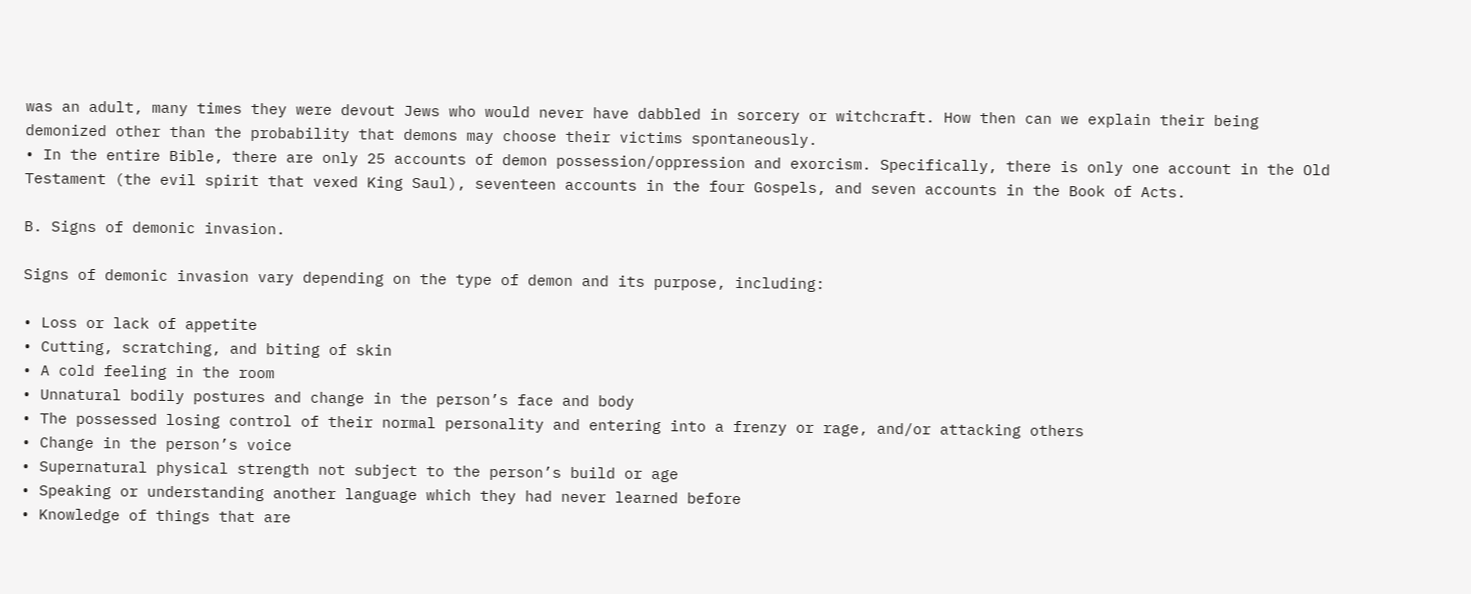was an adult, many times they were devout Jews who would never have dabbled in sorcery or witchcraft. How then can we explain their being demonized other than the probability that demons may choose their victims spontaneously.
• In the entire Bible, there are only 25 accounts of demon possession/oppression and exorcism. Specifically, there is only one account in the Old Testament (the evil spirit that vexed King Saul), seventeen accounts in the four Gospels, and seven accounts in the Book of Acts.

B. Signs of demonic invasion.

Signs of demonic invasion vary depending on the type of demon and its purpose, including:

• Loss or lack of appetite
• Cutting, scratching, and biting of skin
• A cold feeling in the room
• Unnatural bodily postures and change in the person’s face and body
• The possessed losing control of their normal personality and entering into a frenzy or rage, and/or attacking others
• Change in the person’s voice
• Supernatural physical strength not subject to the person’s build or age
• Speaking or understanding another language which they had never learned before
• Knowledge of things that are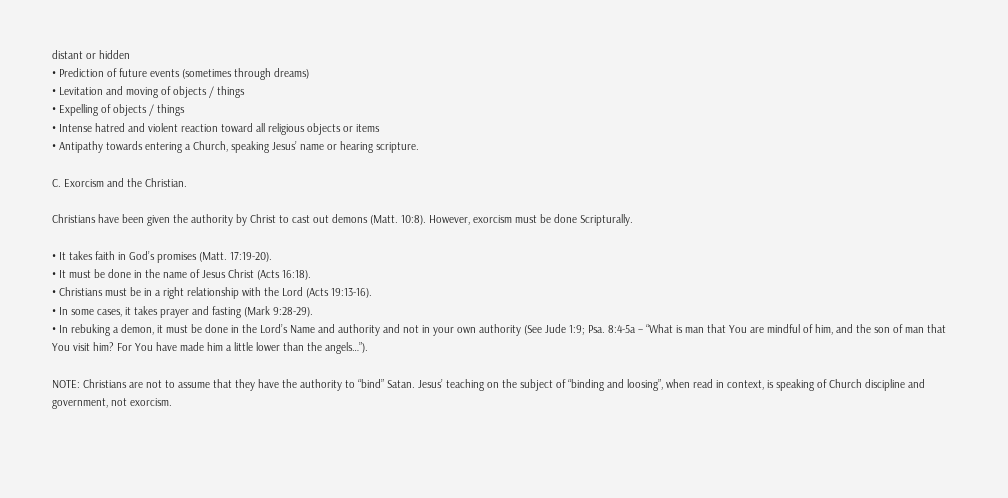distant or hidden
• Prediction of future events (sometimes through dreams)
• Levitation and moving of objects / things
• Expelling of objects / things
• Intense hatred and violent reaction toward all religious objects or items
• Antipathy towards entering a Church, speaking Jesus’ name or hearing scripture.

C. Exorcism and the Christian.

Christians have been given the authority by Christ to cast out demons (Matt. 10:8). However, exorcism must be done Scripturally.

• It takes faith in God’s promises (Matt. 17:19-20).
• It must be done in the name of Jesus Christ (Acts 16:18).
• Christians must be in a right relationship with the Lord (Acts 19:13-16).
• In some cases, it takes prayer and fasting (Mark 9:28-29).
• In rebuking a demon, it must be done in the Lord’s Name and authority and not in your own authority (See Jude 1:9; Psa. 8:4-5a – “What is man that You are mindful of him, and the son of man that You visit him? For You have made him a little lower than the angels…”).

NOTE: Christians are not to assume that they have the authority to “bind” Satan. Jesus’ teaching on the subject of “binding and loosing”, when read in context, is speaking of Church discipline and government, not exorcism.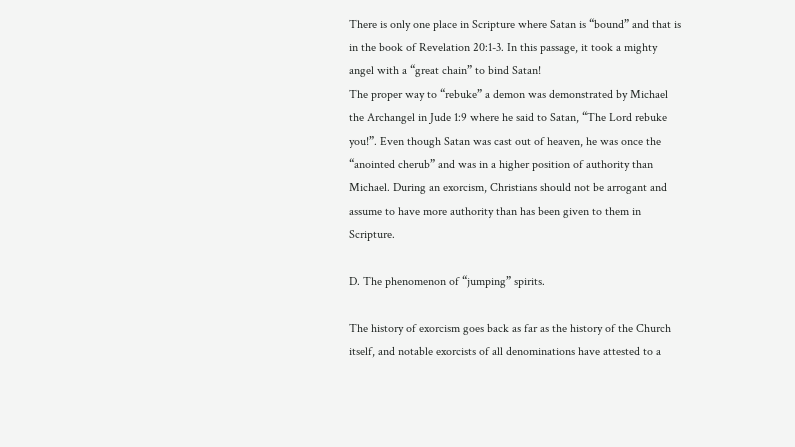There is only one place in Scripture where Satan is “bound” and that is in the book of Revelation 20:1-3. In this passage, it took a mighty angel with a “great chain” to bind Satan!
The proper way to “rebuke” a demon was demonstrated by Michael the Archangel in Jude 1:9 where he said to Satan, “The Lord rebuke you!”. Even though Satan was cast out of heaven, he was once the “anointed cherub” and was in a higher position of authority than Michael. During an exorcism, Christians should not be arrogant and assume to have more authority than has been given to them in Scripture.

D. The phenomenon of “jumping” spirits.

The history of exorcism goes back as far as the history of the Church itself, and notable exorcists of all denominations have attested to a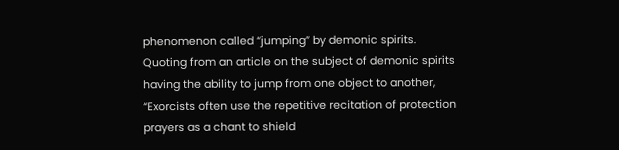phenomenon called “jumping” by demonic spirits.
Quoting from an article on the subject of demonic spirits having the ability to jump from one object to another, “Exorcists often use the repetitive recitation of protection prayers as a chant to shield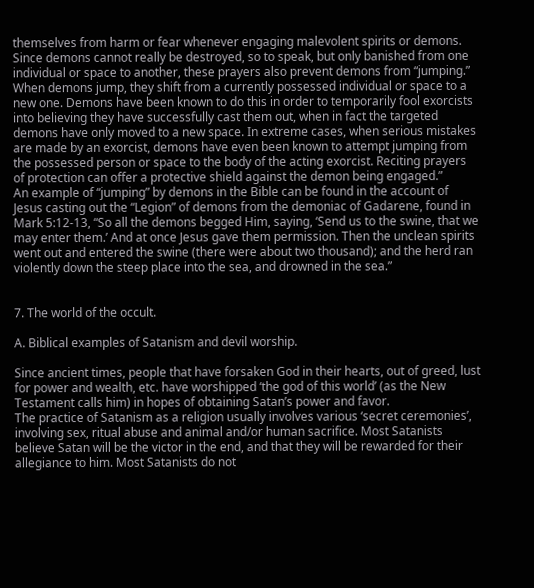themselves from harm or fear whenever engaging malevolent spirits or demons. Since demons cannot really be destroyed, so to speak, but only banished from one individual or space to another, these prayers also prevent demons from “jumping.” When demons jump, they shift from a currently possessed individual or space to a new one. Demons have been known to do this in order to temporarily fool exorcists into believing they have successfully cast them out, when in fact the targeted demons have only moved to a new space. In extreme cases, when serious mistakes are made by an exorcist, demons have even been known to attempt jumping from the possessed person or space to the body of the acting exorcist. Reciting prayers of protection can offer a protective shield against the demon being engaged.”
An example of “jumping” by demons in the Bible can be found in the account of Jesus casting out the “Legion” of demons from the demoniac of Gadarene, found in Mark 5:12-13, “So all the demons begged Him, saying, ‘Send us to the swine, that we may enter them.’ And at once Jesus gave them permission. Then the unclean spirits went out and entered the swine (there were about two thousand); and the herd ran violently down the steep place into the sea, and drowned in the sea.”


7. The world of the occult.

A. Biblical examples of Satanism and devil worship.

Since ancient times, people that have forsaken God in their hearts, out of greed, lust for power and wealth, etc. have worshipped ‘the god of this world’ (as the New Testament calls him) in hopes of obtaining Satan’s power and favor.
The practice of Satanism as a religion usually involves various ‘secret ceremonies’, involving sex, ritual abuse and animal and/or human sacrifice. Most Satanists believe Satan will be the victor in the end, and that they will be rewarded for their allegiance to him. Most Satanists do not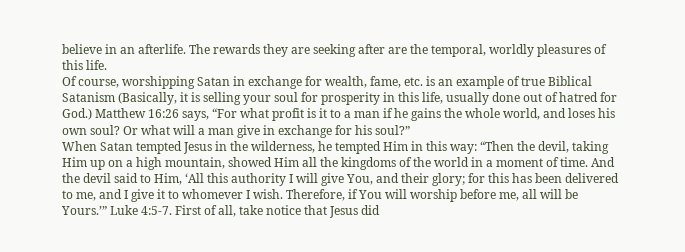believe in an afterlife. The rewards they are seeking after are the temporal, worldly pleasures of this life.
Of course, worshipping Satan in exchange for wealth, fame, etc. is an example of true Biblical Satanism (Basically, it is selling your soul for prosperity in this life, usually done out of hatred for God.) Matthew 16:26 says, “For what profit is it to a man if he gains the whole world, and loses his own soul? Or what will a man give in exchange for his soul?”
When Satan tempted Jesus in the wilderness, he tempted Him in this way: “Then the devil, taking Him up on a high mountain, showed Him all the kingdoms of the world in a moment of time. And the devil said to Him, ‘All this authority I will give You, and their glory; for this has been delivered to me, and I give it to whomever I wish. Therefore, if You will worship before me, all will be Yours.’” Luke 4:5-7. First of all, take notice that Jesus did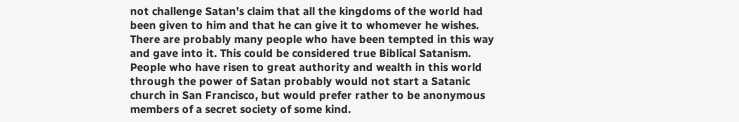not challenge Satan’s claim that all the kingdoms of the world had been given to him and that he can give it to whomever he wishes. There are probably many people who have been tempted in this way and gave into it. This could be considered true Biblical Satanism. People who have risen to great authority and wealth in this world through the power of Satan probably would not start a Satanic church in San Francisco, but would prefer rather to be anonymous members of a secret society of some kind.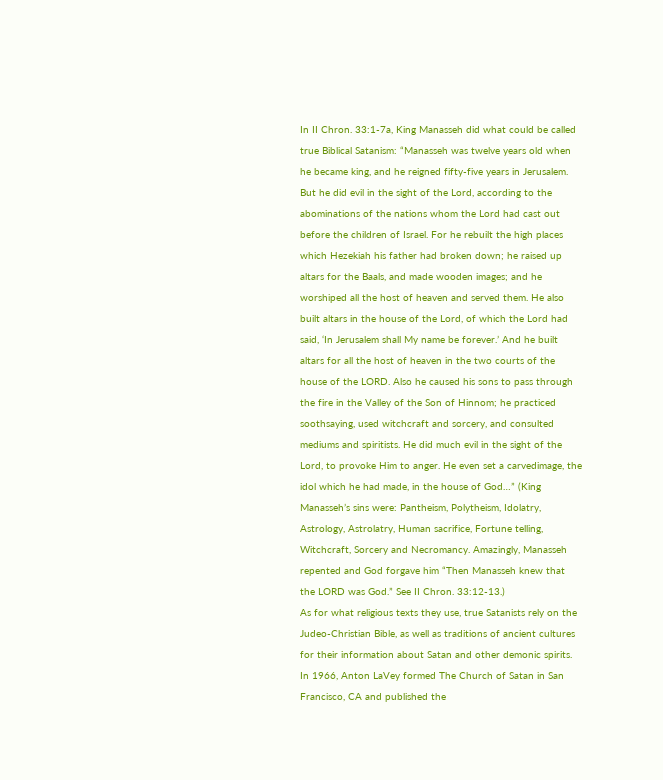In II Chron. 33:1-7a, King Manasseh did what could be called true Biblical Satanism: “Manasseh was twelve years old when he became king, and he reigned fifty-five years in Jerusalem. But he did evil in the sight of the Lord, according to the abominations of the nations whom the Lord had cast out before the children of Israel. For he rebuilt the high places which Hezekiah his father had broken down; he raised up altars for the Baals, and made wooden images; and he worshiped all the host of heaven and served them. He also built altars in the house of the Lord, of which the Lord had said, ‘In Jerusalem shall My name be forever.’ And he built altars for all the host of heaven in the two courts of the house of the LORD. Also he caused his sons to pass through the fire in the Valley of the Son of Hinnom; he practiced soothsaying, used witchcraft and sorcery, and consulted mediums and spiritists. He did much evil in the sight of the Lord, to provoke Him to anger. He even set a carvedimage, the idol which he had made, in the house of God…” (King Manasseh’s sins were: Pantheism, Polytheism, Idolatry, Astrology, Astrolatry, Human sacrifice, Fortune telling, Witchcraft, Sorcery and Necromancy. Amazingly, Manasseh repented and God forgave him “Then Manasseh knew that the LORD was God.” See II Chron. 33:12-13.)
As for what religious texts they use, true Satanists rely on the Judeo-Christian Bible, as well as traditions of ancient cultures for their information about Satan and other demonic spirits.
In 1966, Anton LaVey formed The Church of Satan in San Francisco, CA and published the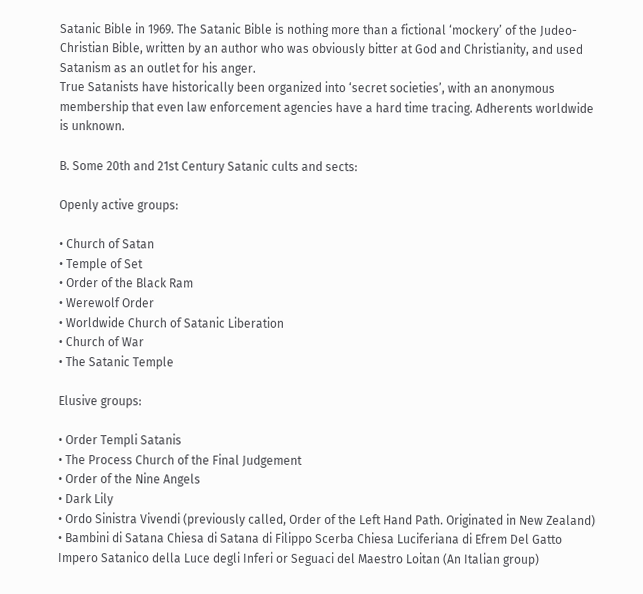Satanic Bible in 1969. The Satanic Bible is nothing more than a fictional ‘mockery’ of the Judeo-Christian Bible, written by an author who was obviously bitter at God and Christianity, and used Satanism as an outlet for his anger.
True Satanists have historically been organized into ‘secret societies’, with an anonymous membership that even law enforcement agencies have a hard time tracing. Adherents worldwide is unknown.

B. Some 20th and 21st Century Satanic cults and sects:

Openly active groups:

• Church of Satan
• Temple of Set
• Order of the Black Ram
• Werewolf Order
• Worldwide Church of Satanic Liberation
• Church of War
• The Satanic Temple

Elusive groups:

• Order Templi Satanis
• The Process Church of the Final Judgement
• Order of the Nine Angels
• Dark Lily
• Ordo Sinistra Vivendi (previously called, Order of the Left Hand Path. Originated in New Zealand)
• Bambini di Satana Chiesa di Satana di Filippo Scerba Chiesa Luciferiana di Efrem Del Gatto Impero Satanico della Luce degli Inferi or Seguaci del Maestro Loitan (An Italian group)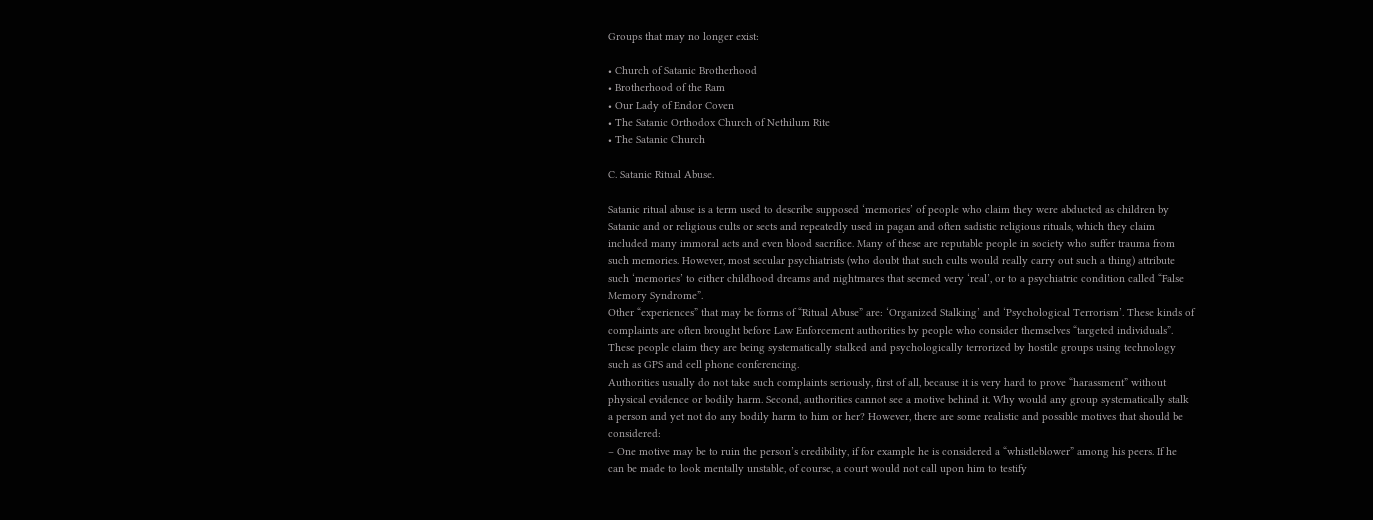Groups that may no longer exist:

• Church of Satanic Brotherhood
• Brotherhood of the Ram
• Our Lady of Endor Coven
• The Satanic Orthodox Church of Nethilum Rite
• The Satanic Church

C. Satanic Ritual Abuse.

Satanic ritual abuse is a term used to describe supposed ‘memories’ of people who claim they were abducted as children by Satanic and or religious cults or sects and repeatedly used in pagan and often sadistic religious rituals, which they claim included many immoral acts and even blood sacrifice. Many of these are reputable people in society who suffer trauma from such memories. However, most secular psychiatrists (who doubt that such cults would really carry out such a thing) attribute such ‘memories’ to either childhood dreams and nightmares that seemed very ‘real’, or to a psychiatric condition called “False Memory Syndrome”.
Other “experiences” that may be forms of “Ritual Abuse” are: ‘Organized Stalking’ and ‘Psychological Terrorism’. These kinds of complaints are often brought before Law Enforcement authorities by people who consider themselves “targeted individuals”. These people claim they are being systematically stalked and psychologically terrorized by hostile groups using technology such as GPS and cell phone conferencing.
Authorities usually do not take such complaints seriously, first of all, because it is very hard to prove “harassment” without physical evidence or bodily harm. Second, authorities cannot see a motive behind it. Why would any group systematically stalk a person and yet not do any bodily harm to him or her? However, there are some realistic and possible motives that should be considered:
– One motive may be to ruin the person’s credibility, if for example he is considered a “whistleblower” among his peers. If he can be made to look mentally unstable, of course, a court would not call upon him to testify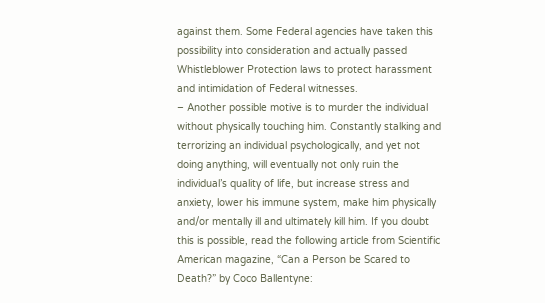against them. Some Federal agencies have taken this possibility into consideration and actually passed Whistleblower Protection laws to protect harassment and intimidation of Federal witnesses.
– Another possible motive is to murder the individual without physically touching him. Constantly stalking and terrorizing an individual psychologically, and yet not doing anything, will eventually not only ruin the individual’s quality of life, but increase stress and anxiety, lower his immune system, make him physically and/or mentally ill and ultimately kill him. If you doubt this is possible, read the following article from Scientific American magazine, “Can a Person be Scared to Death?” by Coco Ballentyne: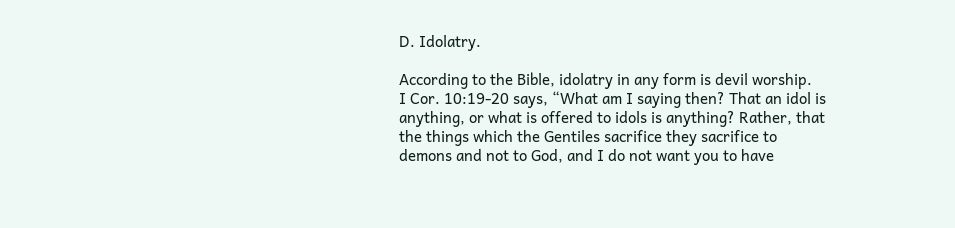D. Idolatry.

According to the Bible, idolatry in any form is devil worship.
I Cor. 10:19-20 says, “What am I saying then? That an idol is anything, or what is offered to idols is anything? Rather, that the things which the Gentiles sacrifice they sacrifice to demons and not to God, and I do not want you to have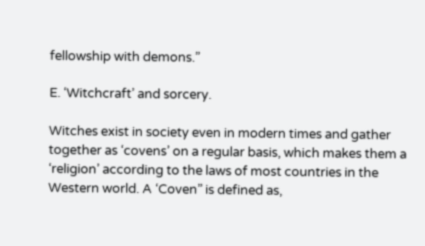fellowship with demons.”

E. ‘Witchcraft’ and sorcery.

Witches exist in society even in modern times and gather together as ‘covens’ on a regular basis, which makes them a ‘religion’ according to the laws of most countries in the Western world. A ‘Coven” is defined as,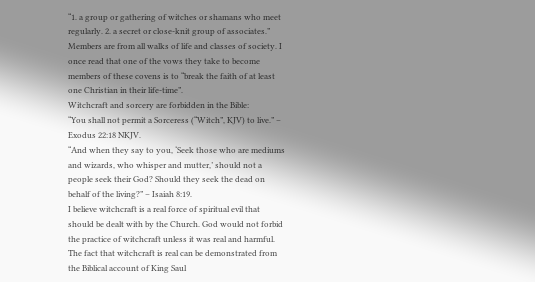“1. a group or gathering of witches or shamans who meet regularly. 2. a secret or close-knit group of associates.” Members are from all walks of life and classes of society. I once read that one of the vows they take to become members of these covens is to “break the faith of at least one Christian in their life-time”.
Witchcraft and sorcery are forbidden in the Bible:
“You shall not permit a Sorceress (“Witch”, KJV) to live.” – Exodus 22:18 NKJV.
“And when they say to you, ‘Seek those who are mediums and wizards, who whisper and mutter,’ should not a people seek their God? Should they seek the dead on behalf of the living?” – Isaiah 8:19.
I believe witchcraft is a real force of spiritual evil that should be dealt with by the Church. God would not forbid the practice of witchcraft unless it was real and harmful.
The fact that witchcraft is real can be demonstrated from the Biblical account of King Saul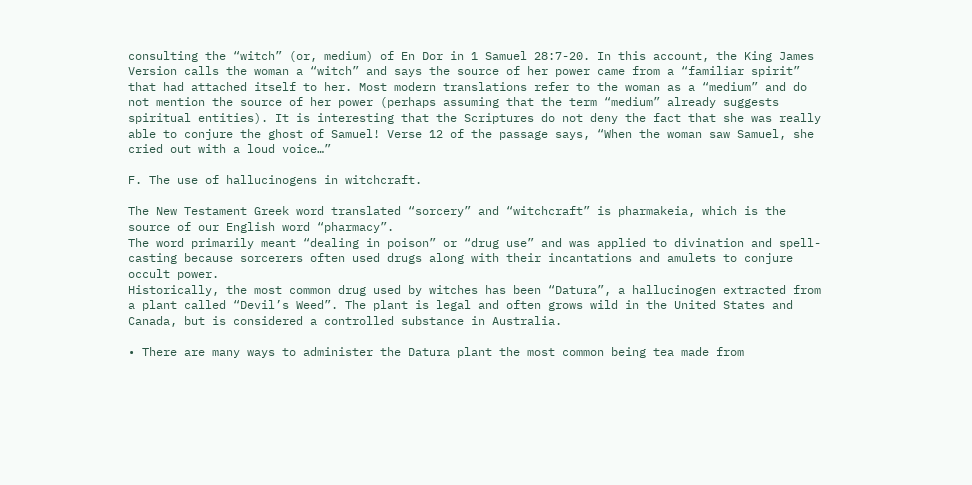consulting the “witch” (or, medium) of En Dor in 1 Samuel 28:7-20. In this account, the King James Version calls the woman a “witch” and says the source of her power came from a “familiar spirit” that had attached itself to her. Most modern translations refer to the woman as a “medium” and do not mention the source of her power (perhaps assuming that the term “medium” already suggests spiritual entities). It is interesting that the Scriptures do not deny the fact that she was really able to conjure the ghost of Samuel! Verse 12 of the passage says, “When the woman saw Samuel, she cried out with a loud voice…”

F. The use of hallucinogens in witchcraft.

The New Testament Greek word translated “sorcery” and “witchcraft” is pharmakeia, which is the source of our English word “pharmacy”.
The word primarily meant “dealing in poison” or “drug use” and was applied to divination and spell-casting because sorcerers often used drugs along with their incantations and amulets to conjure occult power.
Historically, the most common drug used by witches has been “Datura”, a hallucinogen extracted from a plant called “Devil’s Weed”. The plant is legal and often grows wild in the United States and Canada, but is considered a controlled substance in Australia.

• There are many ways to administer the Datura plant the most common being tea made from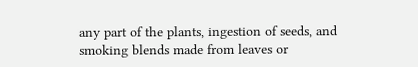any part of the plants, ingestion of seeds, and smoking blends made from leaves or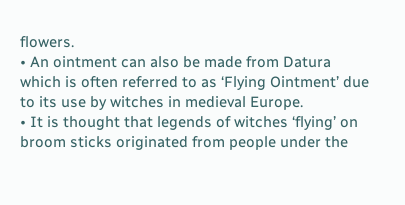flowers.
• An ointment can also be made from Datura which is often referred to as ‘Flying Ointment’ due to its use by witches in medieval Europe.
• It is thought that legends of witches ‘flying’ on broom sticks originated from people under the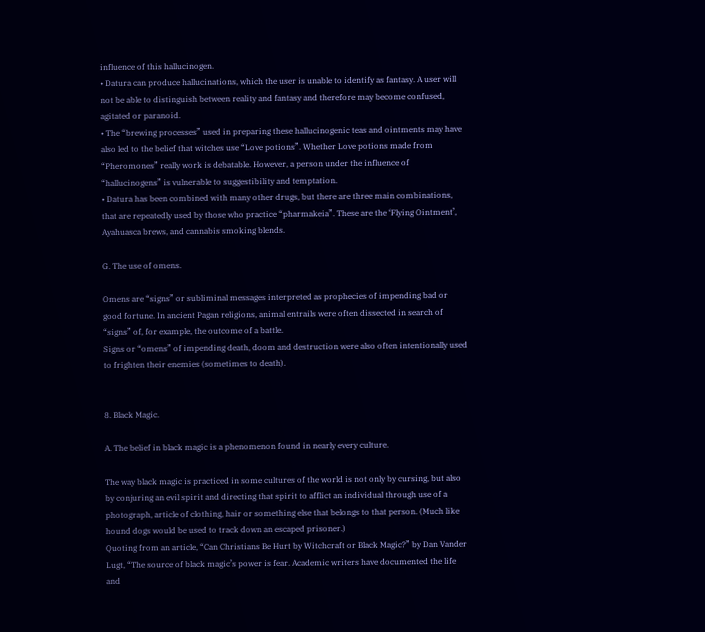influence of this hallucinogen.
• Datura can produce hallucinations, which the user is unable to identify as fantasy. A user will not be able to distinguish between reality and fantasy and therefore may become confused, agitated or paranoid.
• The “brewing processes” used in preparing these hallucinogenic teas and ointments may have also led to the belief that witches use “Love potions”. Whether Love potions made from “Pheromones” really work is debatable. However, a person under the influence of “hallucinogens” is vulnerable to suggestibility and temptation.
• Datura has been combined with many other drugs, but there are three main combinations, that are repeatedly used by those who practice “pharmakeia”. These are the ‘Flying Ointment’, Ayahuasca brews, and cannabis smoking blends.

G. The use of omens.

Omens are “signs” or subliminal messages interpreted as prophecies of impending bad or good fortune. In ancient Pagan religions, animal entrails were often dissected in search of “signs” of, for example, the outcome of a battle.
Signs or “omens” of impending death, doom and destruction were also often intentionally used to frighten their enemies (sometimes to death).


8. Black Magic.

A. The belief in black magic is a phenomenon found in nearly every culture.

The way black magic is practiced in some cultures of the world is not only by cursing, but also by conjuring an evil spirit and directing that spirit to afflict an individual through use of a photograph, article of clothing, hair or something else that belongs to that person. (Much like hound dogs would be used to track down an escaped prisoner.)
Quoting from an article, “Can Christians Be Hurt by Witchcraft or Black Magic?” by Dan Vander Lugt, “The source of black magic’s power is fear. Academic writers have documented the life and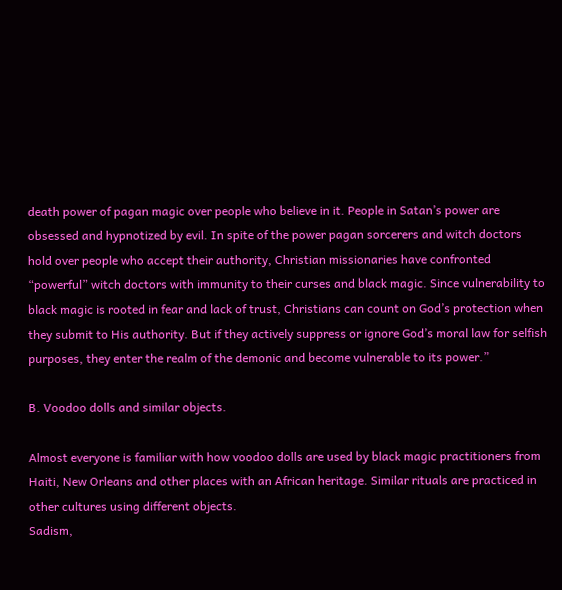death power of pagan magic over people who believe in it. People in Satan’s power are obsessed and hypnotized by evil. In spite of the power pagan sorcerers and witch doctors hold over people who accept their authority, Christian missionaries have confronted “powerful” witch doctors with immunity to their curses and black magic. Since vulnerability to black magic is rooted in fear and lack of trust, Christians can count on God’s protection when they submit to His authority. But if they actively suppress or ignore God’s moral law for selfish purposes, they enter the realm of the demonic and become vulnerable to its power.”

B. Voodoo dolls and similar objects.

Almost everyone is familiar with how voodoo dolls are used by black magic practitioners from Haiti, New Orleans and other places with an African heritage. Similar rituals are practiced in other cultures using different objects.
Sadism,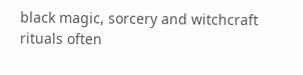black magic, sorcery and witchcraft rituals often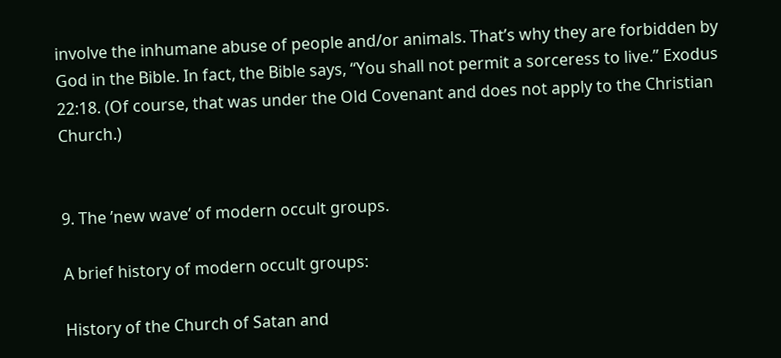involve the inhumane abuse of people and/or animals. That’s why they are forbidden by God in the Bible. In fact, the Bible says, “You shall not permit a sorceress to live.” Exodus 22:18. (Of course, that was under the Old Covenant and does not apply to the Christian Church.)


9. The ’new wave’ of modern occult groups.

A brief history of modern occult groups:

History of the Church of Satan and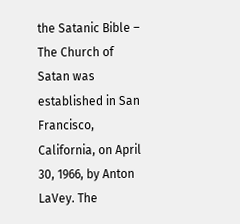the Satanic Bible – The Church of Satan was established in San Francisco, California, on April 30, 1966, by Anton LaVey. The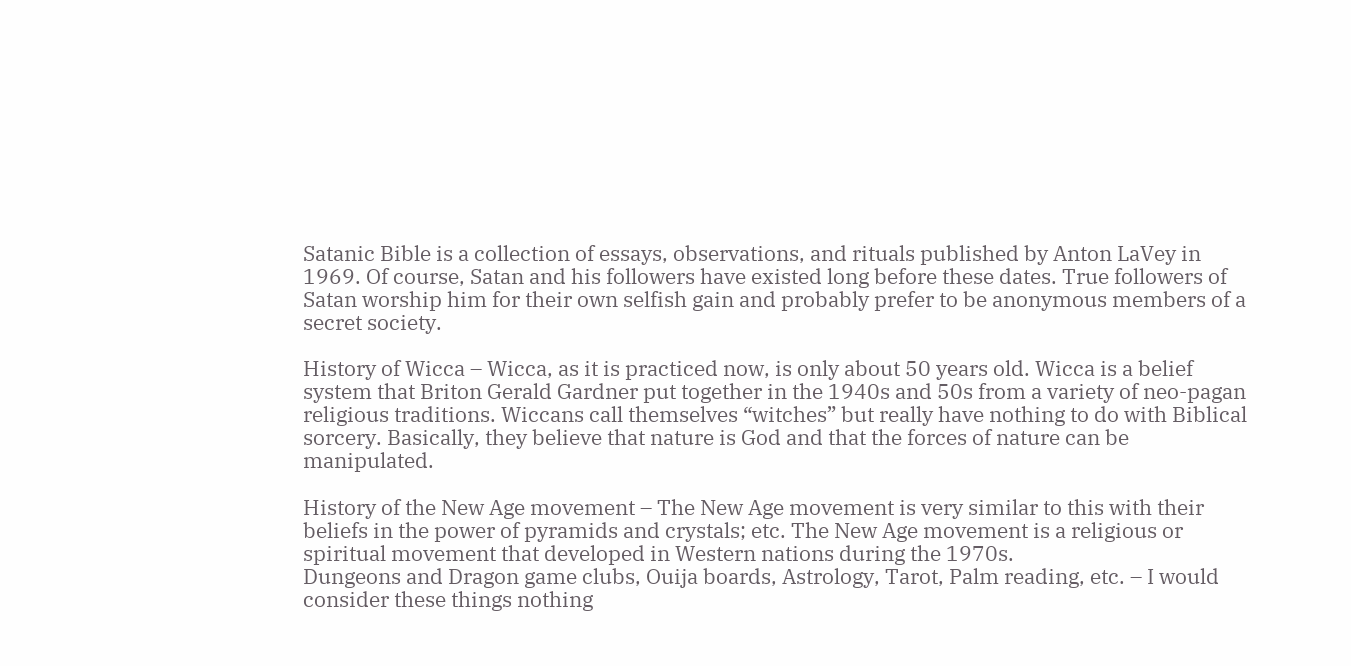Satanic Bible is a collection of essays, observations, and rituals published by Anton LaVey in 1969. Of course, Satan and his followers have existed long before these dates. True followers of Satan worship him for their own selfish gain and probably prefer to be anonymous members of a secret society.

History of Wicca – Wicca, as it is practiced now, is only about 50 years old. Wicca is a belief system that Briton Gerald Gardner put together in the 1940s and 50s from a variety of neo-pagan religious traditions. Wiccans call themselves “witches” but really have nothing to do with Biblical sorcery. Basically, they believe that nature is God and that the forces of nature can be manipulated.

History of the New Age movement – The New Age movement is very similar to this with their beliefs in the power of pyramids and crystals; etc. The New Age movement is a religious or spiritual movement that developed in Western nations during the 1970s.
Dungeons and Dragon game clubs, Ouija boards, Astrology, Tarot, Palm reading, etc. – I would consider these things nothing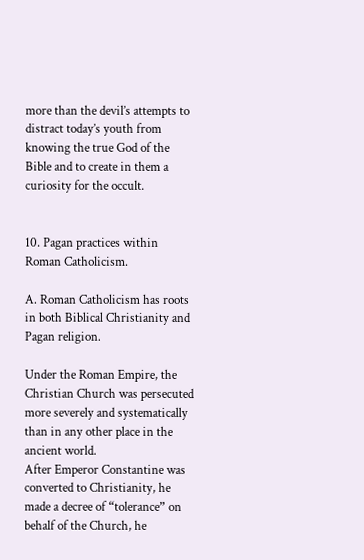more than the devil’s attempts to distract today’s youth from knowing the true God of the Bible and to create in them a curiosity for the occult.


10. Pagan practices within Roman Catholicism.

A. Roman Catholicism has roots in both Biblical Christianity and Pagan religion.

Under the Roman Empire, the Christian Church was persecuted more severely and systematically than in any other place in the ancient world.
After Emperor Constantine was converted to Christianity, he made a decree of “tolerance” on behalf of the Church, he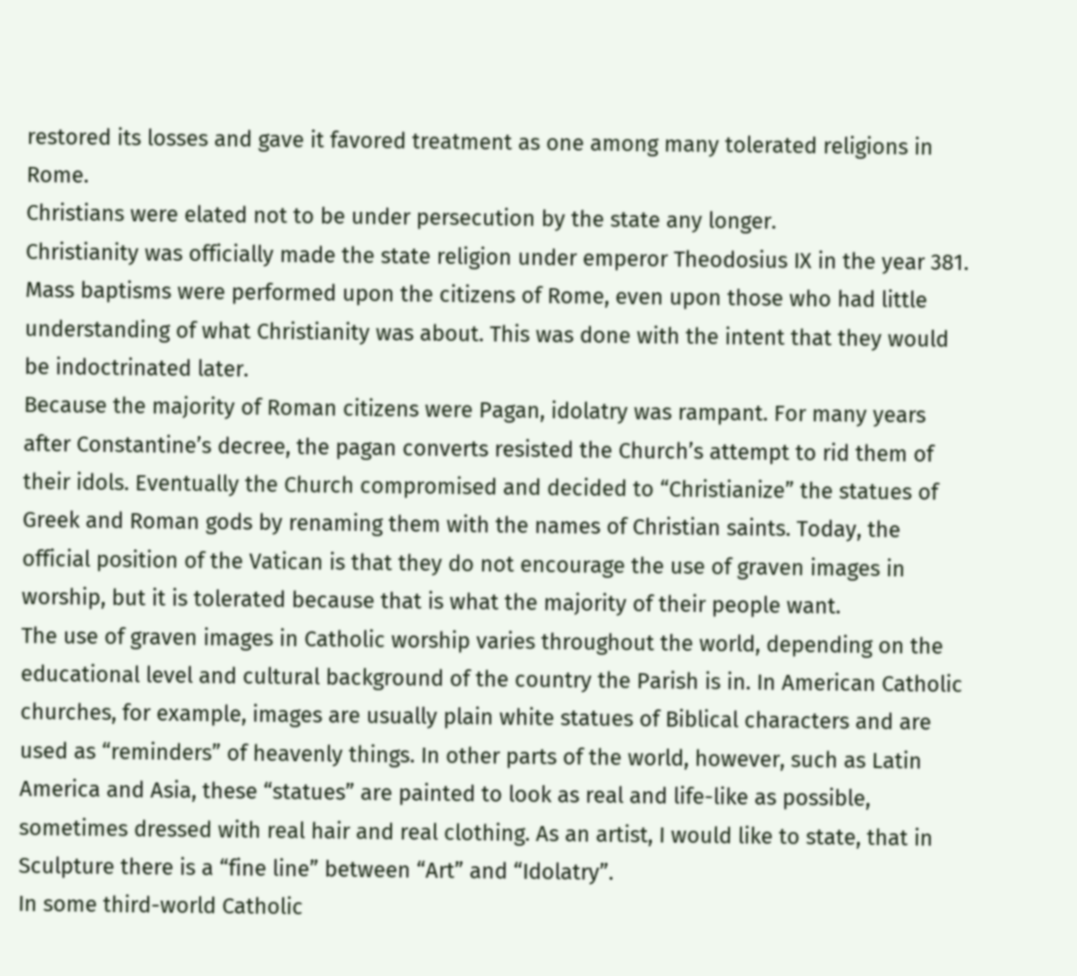restored its losses and gave it favored treatment as one among many tolerated religions in Rome.
Christians were elated not to be under persecution by the state any longer.
Christianity was officially made the state religion under emperor Theodosius IX in the year 381.
Mass baptisms were performed upon the citizens of Rome, even upon those who had little understanding of what Christianity was about. This was done with the intent that they would be indoctrinated later.
Because the majority of Roman citizens were Pagan, idolatry was rampant. For many years after Constantine’s decree, the pagan converts resisted the Church’s attempt to rid them of their idols. Eventually the Church compromised and decided to “Christianize” the statues of Greek and Roman gods by renaming them with the names of Christian saints. Today, the official position of the Vatican is that they do not encourage the use of graven images in worship, but it is tolerated because that is what the majority of their people want.
The use of graven images in Catholic worship varies throughout the world, depending on the educational level and cultural background of the country the Parish is in. In American Catholic churches, for example, images are usually plain white statues of Biblical characters and are used as “reminders” of heavenly things. In other parts of the world, however, such as Latin America and Asia, these “statues” are painted to look as real and life-like as possible, sometimes dressed with real hair and real clothing. As an artist, I would like to state, that in Sculpture there is a “fine line” between “Art” and “Idolatry”.
In some third-world Catholic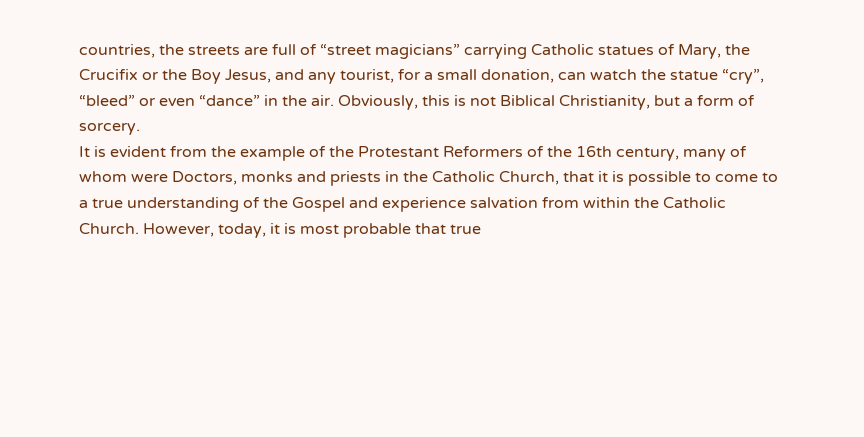countries, the streets are full of “street magicians” carrying Catholic statues of Mary, the Crucifix or the Boy Jesus, and any tourist, for a small donation, can watch the statue “cry”, “bleed” or even “dance” in the air. Obviously, this is not Biblical Christianity, but a form of sorcery.
It is evident from the example of the Protestant Reformers of the 16th century, many of whom were Doctors, monks and priests in the Catholic Church, that it is possible to come to a true understanding of the Gospel and experience salvation from within the Catholic Church. However, today, it is most probable that true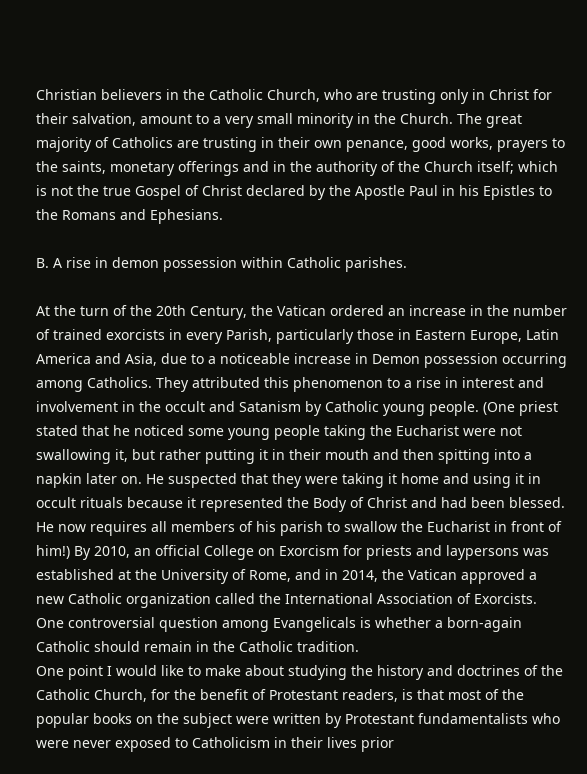Christian believers in the Catholic Church, who are trusting only in Christ for their salvation, amount to a very small minority in the Church. The great majority of Catholics are trusting in their own penance, good works, prayers to the saints, monetary offerings and in the authority of the Church itself; which is not the true Gospel of Christ declared by the Apostle Paul in his Epistles to the Romans and Ephesians.

B. A rise in demon possession within Catholic parishes.

At the turn of the 20th Century, the Vatican ordered an increase in the number of trained exorcists in every Parish, particularly those in Eastern Europe, Latin America and Asia, due to a noticeable increase in Demon possession occurring among Catholics. They attributed this phenomenon to a rise in interest and involvement in the occult and Satanism by Catholic young people. (One priest stated that he noticed some young people taking the Eucharist were not swallowing it, but rather putting it in their mouth and then spitting into a napkin later on. He suspected that they were taking it home and using it in occult rituals because it represented the Body of Christ and had been blessed. He now requires all members of his parish to swallow the Eucharist in front of him!) By 2010, an official College on Exorcism for priests and laypersons was established at the University of Rome, and in 2014, the Vatican approved a new Catholic organization called the International Association of Exorcists.
One controversial question among Evangelicals is whether a born-again Catholic should remain in the Catholic tradition.
One point I would like to make about studying the history and doctrines of the Catholic Church, for the benefit of Protestant readers, is that most of the popular books on the subject were written by Protestant fundamentalists who were never exposed to Catholicism in their lives prior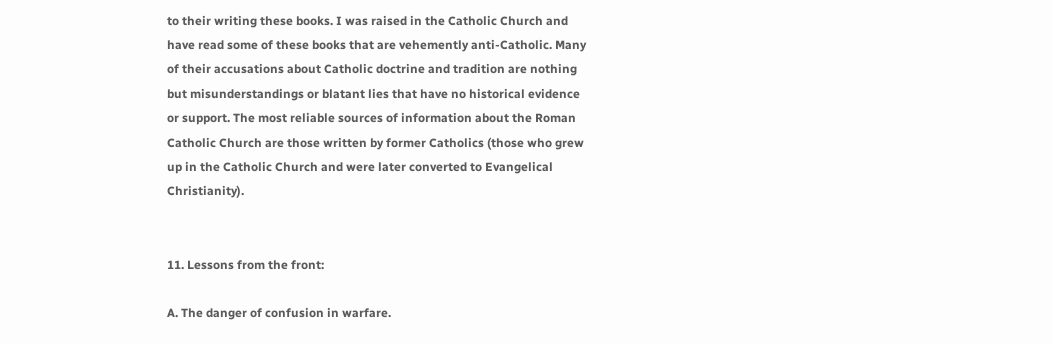to their writing these books. I was raised in the Catholic Church and have read some of these books that are vehemently anti-Catholic. Many of their accusations about Catholic doctrine and tradition are nothing but misunderstandings or blatant lies that have no historical evidence or support. The most reliable sources of information about the Roman Catholic Church are those written by former Catholics (those who grew up in the Catholic Church and were later converted to Evangelical Christianity).


11. Lessons from the front:

A. The danger of confusion in warfare.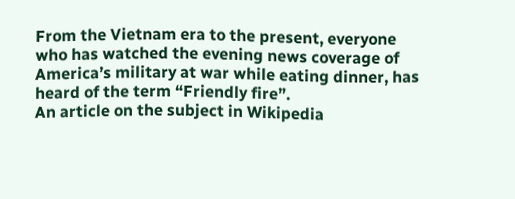From the Vietnam era to the present, everyone who has watched the evening news coverage of America’s military at war while eating dinner, has heard of the term “Friendly fire”.
An article on the subject in Wikipedia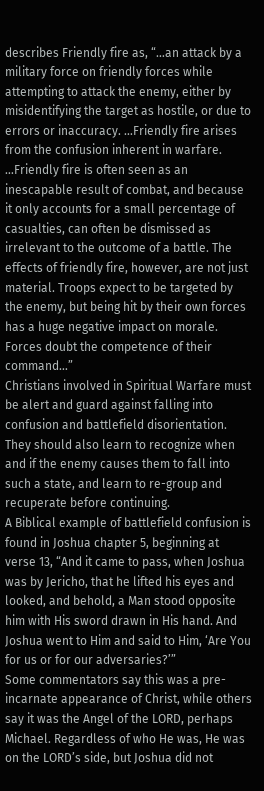describes Friendly fire as, “…an attack by a military force on friendly forces while attempting to attack the enemy, either by misidentifying the target as hostile, or due to errors or inaccuracy. …Friendly fire arises from the confusion inherent in warfare. …Friendly fire is often seen as an inescapable result of combat, and because it only accounts for a small percentage of casualties, can often be dismissed as irrelevant to the outcome of a battle. The effects of friendly fire, however, are not just material. Troops expect to be targeted by the enemy, but being hit by their own forces has a huge negative impact on morale. Forces doubt the competence of their command…”
Christians involved in Spiritual Warfare must be alert and guard against falling into confusion and battlefield disorientation. They should also learn to recognize when and if the enemy causes them to fall into such a state, and learn to re-group and recuperate before continuing.
A Biblical example of battlefield confusion is found in Joshua chapter 5, beginning at verse 13, “And it came to pass, when Joshua was by Jericho, that he lifted his eyes and looked, and behold, a Man stood opposite him with His sword drawn in His hand. And Joshua went to Him and said to Him, ‘Are You for us or for our adversaries?’”
Some commentators say this was a pre-incarnate appearance of Christ, while others say it was the Angel of the LORD, perhaps Michael. Regardless of who He was, He was on the LORD’s side, but Joshua did not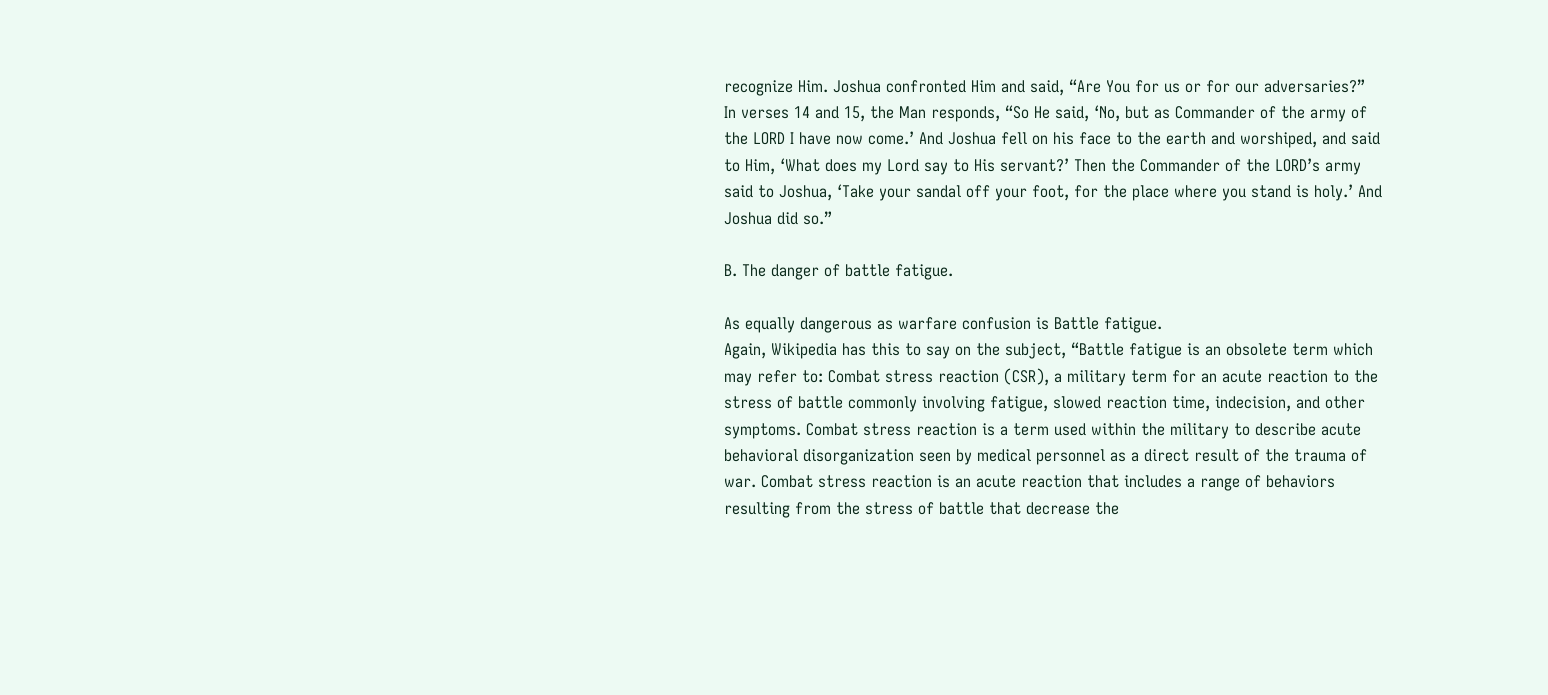recognize Him. Joshua confronted Him and said, “Are You for us or for our adversaries?”
In verses 14 and 15, the Man responds, “So He said, ‘No, but as Commander of the army of the LORD I have now come.’ And Joshua fell on his face to the earth and worshiped, and said to Him, ‘What does my Lord say to His servant?’ Then the Commander of the LORD’s army said to Joshua, ‘Take your sandal off your foot, for the place where you stand is holy.’ And Joshua did so.”

B. The danger of battle fatigue.

As equally dangerous as warfare confusion is Battle fatigue.
Again, Wikipedia has this to say on the subject, “Battle fatigue is an obsolete term which may refer to: Combat stress reaction (CSR), a military term for an acute reaction to the stress of battle commonly involving fatigue, slowed reaction time, indecision, and other symptoms. Combat stress reaction is a term used within the military to describe acute behavioral disorganization seen by medical personnel as a direct result of the trauma of war. Combat stress reaction is an acute reaction that includes a range of behaviors resulting from the stress of battle that decrease the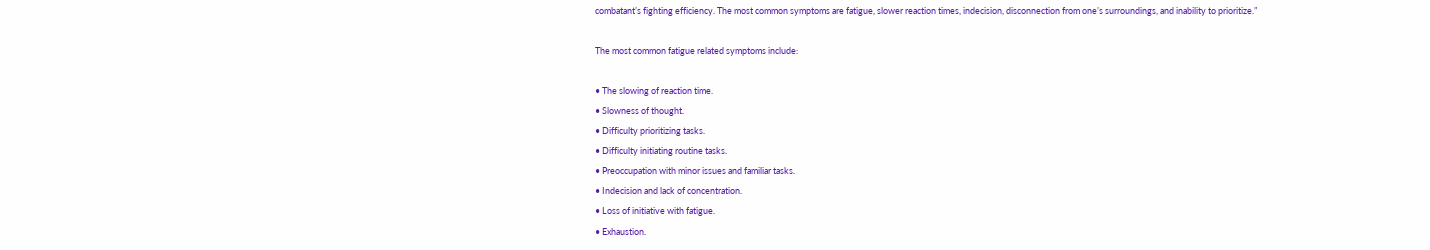combatant’s fighting efficiency. The most common symptoms are fatigue, slower reaction times, indecision, disconnection from one’s surroundings, and inability to prioritize.”

The most common fatigue related symptoms include:

• The slowing of reaction time.
• Slowness of thought.
• Difficulty prioritizing tasks.
• Difficulty initiating routine tasks.
• Preoccupation with minor issues and familiar tasks.
• Indecision and lack of concentration.
• Loss of initiative with fatigue.
• Exhaustion.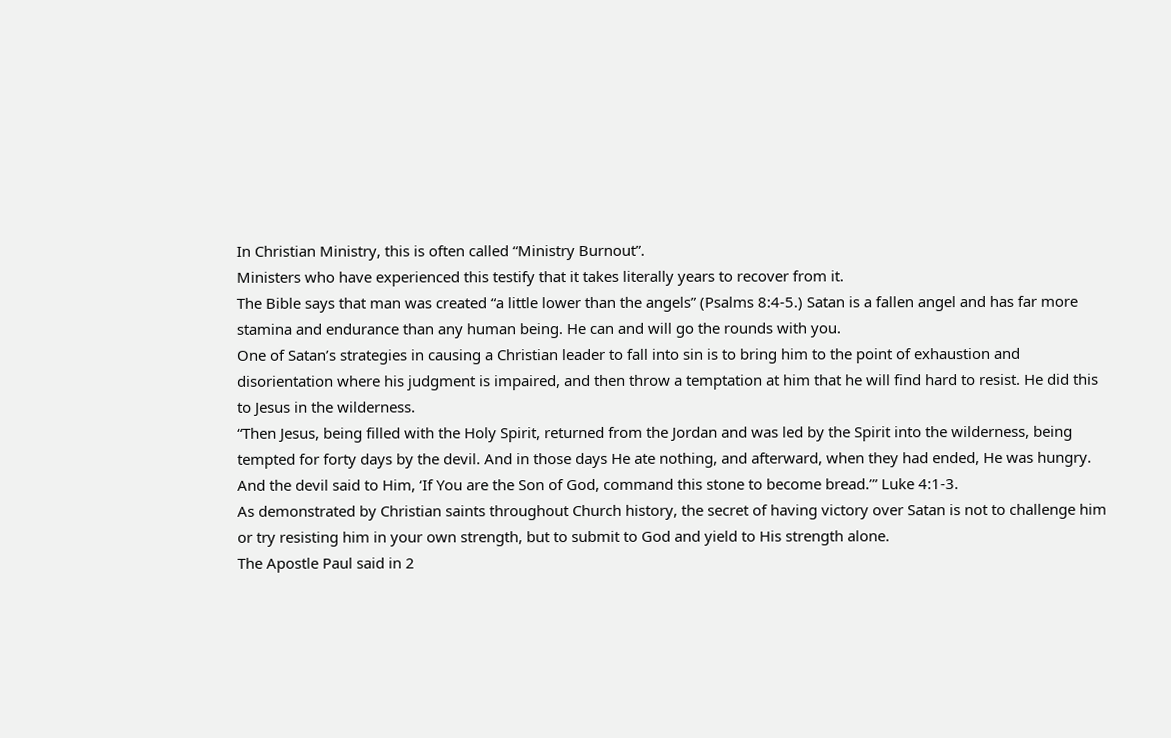In Christian Ministry, this is often called “Ministry Burnout”.
Ministers who have experienced this testify that it takes literally years to recover from it.
The Bible says that man was created “a little lower than the angels” (Psalms 8:4-5.) Satan is a fallen angel and has far more stamina and endurance than any human being. He can and will go the rounds with you.
One of Satan’s strategies in causing a Christian leader to fall into sin is to bring him to the point of exhaustion and disorientation where his judgment is impaired, and then throw a temptation at him that he will find hard to resist. He did this to Jesus in the wilderness.
“Then Jesus, being filled with the Holy Spirit, returned from the Jordan and was led by the Spirit into the wilderness, being tempted for forty days by the devil. And in those days He ate nothing, and afterward, when they had ended, He was hungry. And the devil said to Him, ‘If You are the Son of God, command this stone to become bread.’” Luke 4:1-3.
As demonstrated by Christian saints throughout Church history, the secret of having victory over Satan is not to challenge him or try resisting him in your own strength, but to submit to God and yield to His strength alone.
The Apostle Paul said in 2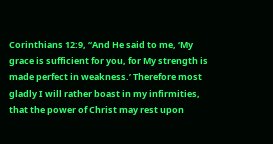Corinthians 12:9, “And He said to me, ‘My grace is sufficient for you, for My strength is made perfect in weakness.’ Therefore most gladly I will rather boast in my infirmities, that the power of Christ may rest upon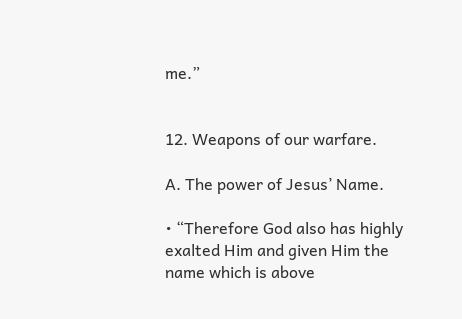me.”


12. Weapons of our warfare.

A. The power of Jesus’ Name.

• “Therefore God also has highly exalted Him and given Him the name which is above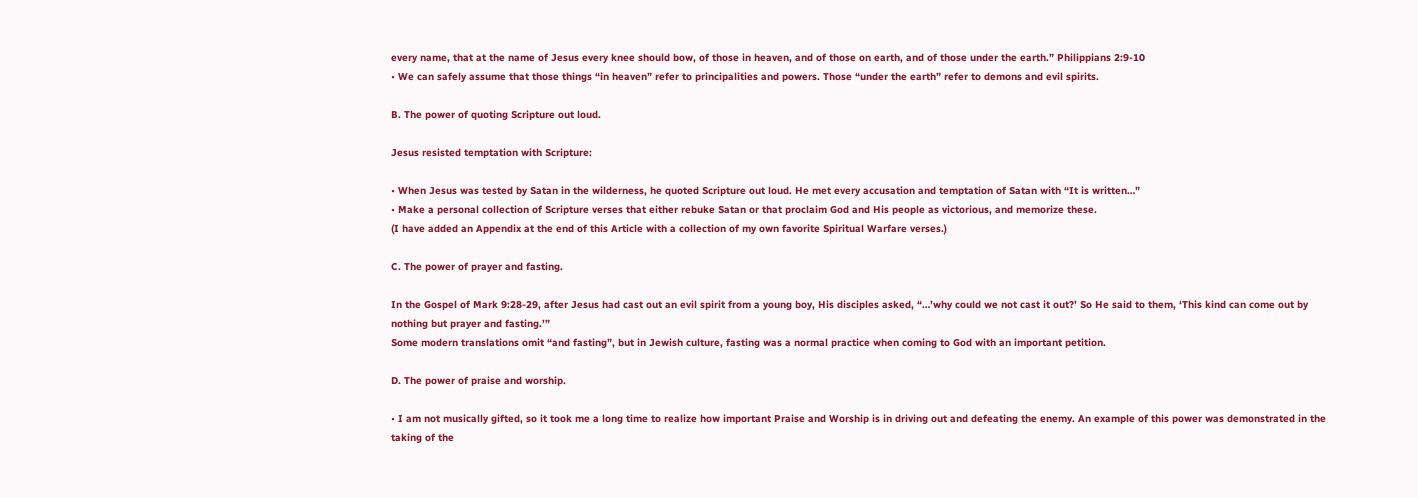every name, that at the name of Jesus every knee should bow, of those in heaven, and of those on earth, and of those under the earth.” Philippians 2:9-10
• We can safely assume that those things “in heaven” refer to principalities and powers. Those “under the earth” refer to demons and evil spirits.

B. The power of quoting Scripture out loud.

Jesus resisted temptation with Scripture:

• When Jesus was tested by Satan in the wilderness, he quoted Scripture out loud. He met every accusation and temptation of Satan with “It is written…”
• Make a personal collection of Scripture verses that either rebuke Satan or that proclaim God and His people as victorious, and memorize these.
(I have added an Appendix at the end of this Article with a collection of my own favorite Spiritual Warfare verses.)

C. The power of prayer and fasting.

In the Gospel of Mark 9:28-29, after Jesus had cast out an evil spirit from a young boy, His disciples asked, “…’why could we not cast it out?’ So He said to them, ‘This kind can come out by nothing but prayer and fasting.’”
Some modern translations omit “and fasting”, but in Jewish culture, fasting was a normal practice when coming to God with an important petition.

D. The power of praise and worship.

• I am not musically gifted, so it took me a long time to realize how important Praise and Worship is in driving out and defeating the enemy. An example of this power was demonstrated in the taking of the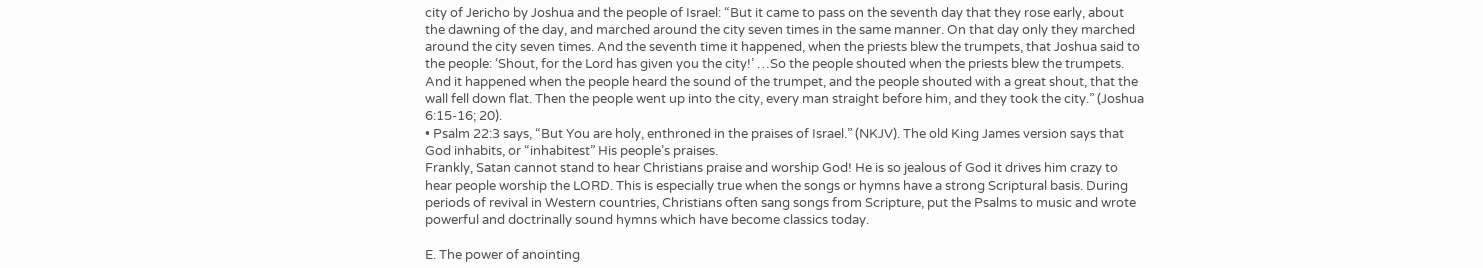city of Jericho by Joshua and the people of Israel: “But it came to pass on the seventh day that they rose early, about the dawning of the day, and marched around the city seven times in the same manner. On that day only they marched around the city seven times. And the seventh time it happened, when the priests blew the trumpets, that Joshua said to the people: ‘Shout, for the Lord has given you the city!’ …So the people shouted when the priests blew the trumpets. And it happened when the people heard the sound of the trumpet, and the people shouted with a great shout, that the wall fell down flat. Then the people went up into the city, every man straight before him, and they took the city.” (Joshua 6:15-16; 20).
• Psalm 22:3 says, “But You are holy, enthroned in the praises of Israel.” (NKJV). The old King James version says that God inhabits, or “inhabitest” His people’s praises.
Frankly, Satan cannot stand to hear Christians praise and worship God! He is so jealous of God it drives him crazy to hear people worship the LORD. This is especially true when the songs or hymns have a strong Scriptural basis. During periods of revival in Western countries, Christians often sang songs from Scripture, put the Psalms to music and wrote powerful and doctrinally sound hymns which have become classics today.

E. The power of anointing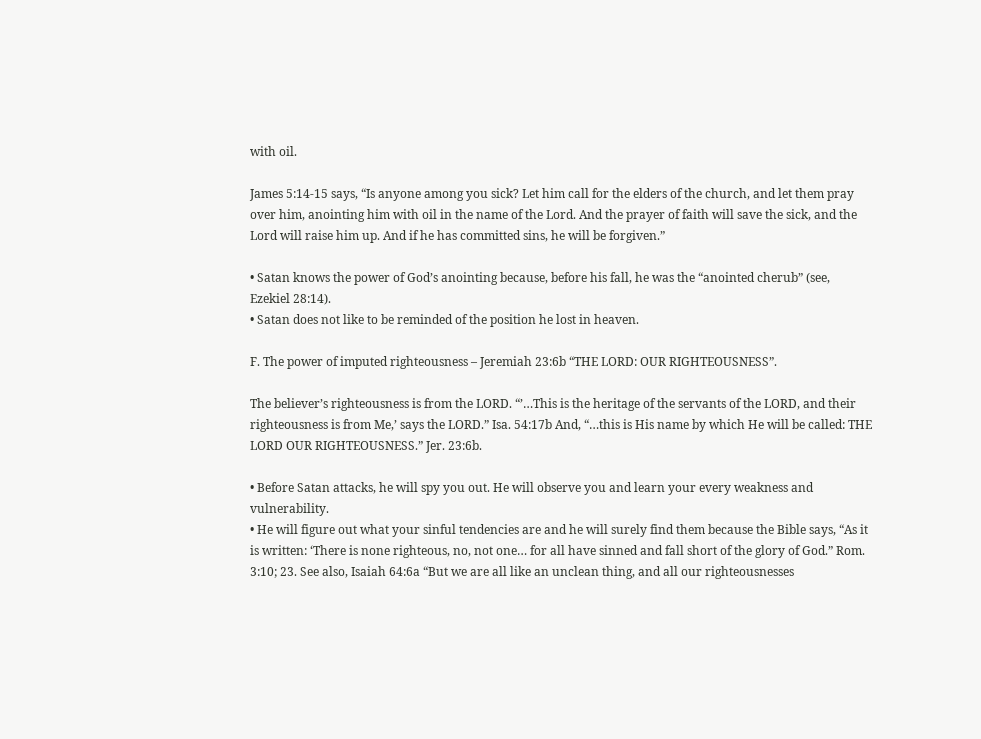with oil.

James 5:14-15 says, “Is anyone among you sick? Let him call for the elders of the church, and let them pray over him, anointing him with oil in the name of the Lord. And the prayer of faith will save the sick, and the Lord will raise him up. And if he has committed sins, he will be forgiven.”

• Satan knows the power of God’s anointing because, before his fall, he was the “anointed cherub” (see, Ezekiel 28:14).
• Satan does not like to be reminded of the position he lost in heaven.

F. The power of imputed righteousness – Jeremiah 23:6b “THE LORD: OUR RIGHTEOUSNESS”.

The believer’s righteousness is from the LORD. “’…This is the heritage of the servants of the LORD, and their righteousness is from Me,’ says the LORD.” Isa. 54:17b And, “…this is His name by which He will be called: THE LORD OUR RIGHTEOUSNESS.” Jer. 23:6b.

• Before Satan attacks, he will spy you out. He will observe you and learn your every weakness and vulnerability.
• He will figure out what your sinful tendencies are and he will surely find them because the Bible says, “As it is written: ‘There is none righteous, no, not one… for all have sinned and fall short of the glory of God.” Rom. 3:10; 23. See also, Isaiah 64:6a “But we are all like an unclean thing, and all our righteousnesses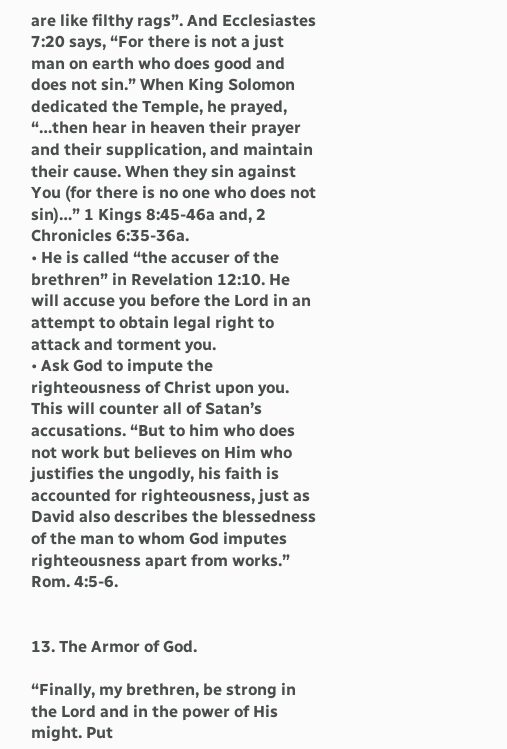are like filthy rags”. And Ecclesiastes 7:20 says, “For there is not a just man on earth who does good and does not sin.” When King Solomon dedicated the Temple, he prayed, “…then hear in heaven their prayer and their supplication, and maintain their cause. When they sin against You (for there is no one who does not sin)…” 1 Kings 8:45-46a and, 2 Chronicles 6:35-36a.
• He is called “the accuser of the brethren” in Revelation 12:10. He will accuse you before the Lord in an attempt to obtain legal right to attack and torment you.
• Ask God to impute the righteousness of Christ upon you. This will counter all of Satan’s accusations. “But to him who does not work but believes on Him who justifies the ungodly, his faith is accounted for righteousness, just as David also describes the blessedness of the man to whom God imputes righteousness apart from works.” Rom. 4:5-6.


13. The Armor of God.

“Finally, my brethren, be strong in the Lord and in the power of His might. Put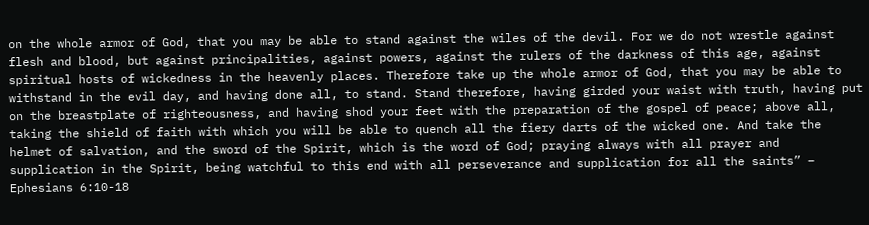on the whole armor of God, that you may be able to stand against the wiles of the devil. For we do not wrestle against flesh and blood, but against principalities, against powers, against the rulers of the darkness of this age, against spiritual hosts of wickedness in the heavenly places. Therefore take up the whole armor of God, that you may be able to withstand in the evil day, and having done all, to stand. Stand therefore, having girded your waist with truth, having put on the breastplate of righteousness, and having shod your feet with the preparation of the gospel of peace; above all, taking the shield of faith with which you will be able to quench all the fiery darts of the wicked one. And take the helmet of salvation, and the sword of the Spirit, which is the word of God; praying always with all prayer and supplication in the Spirit, being watchful to this end with all perseverance and supplication for all the saints” – Ephesians 6:10-18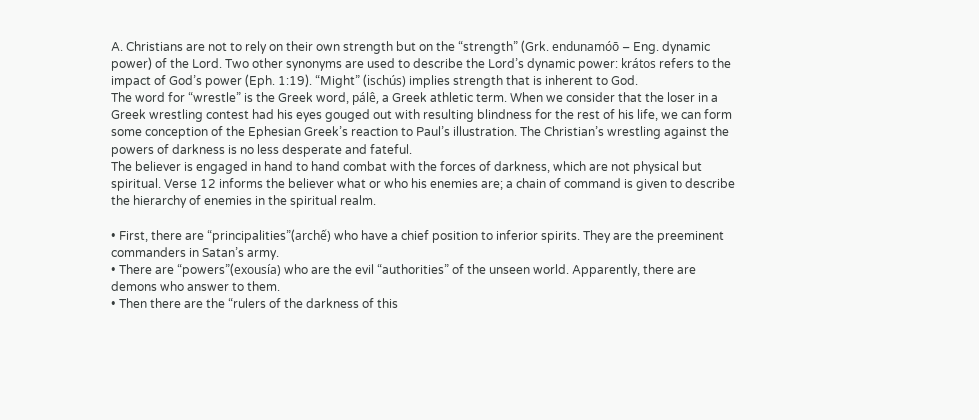A. Christians are not to rely on their own strength but on the “strength” (Grk. endunamóō – Eng. dynamic power) of the Lord. Two other synonyms are used to describe the Lord’s dynamic power: krátos refers to the impact of God’s power (Eph. 1:19). “Might” (ischús) implies strength that is inherent to God.
The word for “wrestle” is the Greek word, pálê, a Greek athletic term. When we consider that the loser in a Greek wrestling contest had his eyes gouged out with resulting blindness for the rest of his life, we can form some conception of the Ephesian Greek’s reaction to Paul’s illustration. The Christian’s wrestling against the powers of darkness is no less desperate and fateful.
The believer is engaged in hand to hand combat with the forces of darkness, which are not physical but spiritual. Verse 12 informs the believer what or who his enemies are; a chain of command is given to describe the hierarchy of enemies in the spiritual realm.

• First, there are “principalities”(archế) who have a chief position to inferior spirits. They are the preeminent commanders in Satan’s army.
• There are “powers”(exousía) who are the evil “authorities” of the unseen world. Apparently, there are demons who answer to them.
• Then there are the “rulers of the darkness of this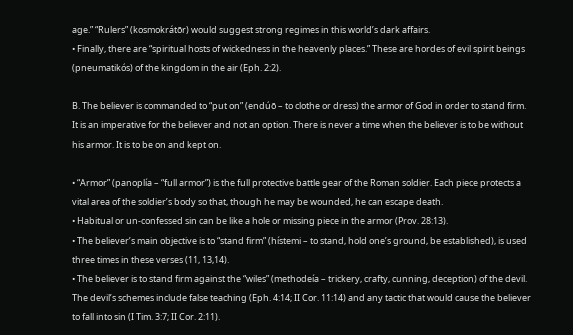age.” “Rulers” (kosmokrátōr) would suggest strong regimes in this world’s dark affairs.
• Finally, there are “spiritual hosts of wickedness in the heavenly places.” These are hordes of evil spirit beings (pneumatikós) of the kingdom in the air (Eph. 2:2).

B. The believer is commanded to “put on” (endúō – to clothe or dress) the armor of God in order to stand firm.
It is an imperative for the believer and not an option. There is never a time when the believer is to be without his armor. It is to be on and kept on.

• “Armor” (panoplía – “full armor”) is the full protective battle gear of the Roman soldier. Each piece protects a vital area of the soldier’s body so that, though he may be wounded, he can escape death.
• Habitual or un-confessed sin can be like a hole or missing piece in the armor (Prov. 28:13).
• The believer’s main objective is to “stand firm” (hístemi – to stand, hold one’s ground, be established), is used three times in these verses (11, 13,14).
• The believer is to stand firm against the “wiles” (methodeía – trickery, crafty, cunning, deception) of the devil. The devil’s schemes include false teaching (Eph. 4:14; II Cor. 11:14) and any tactic that would cause the believer to fall into sin (I Tim. 3:7; II Cor. 2:11).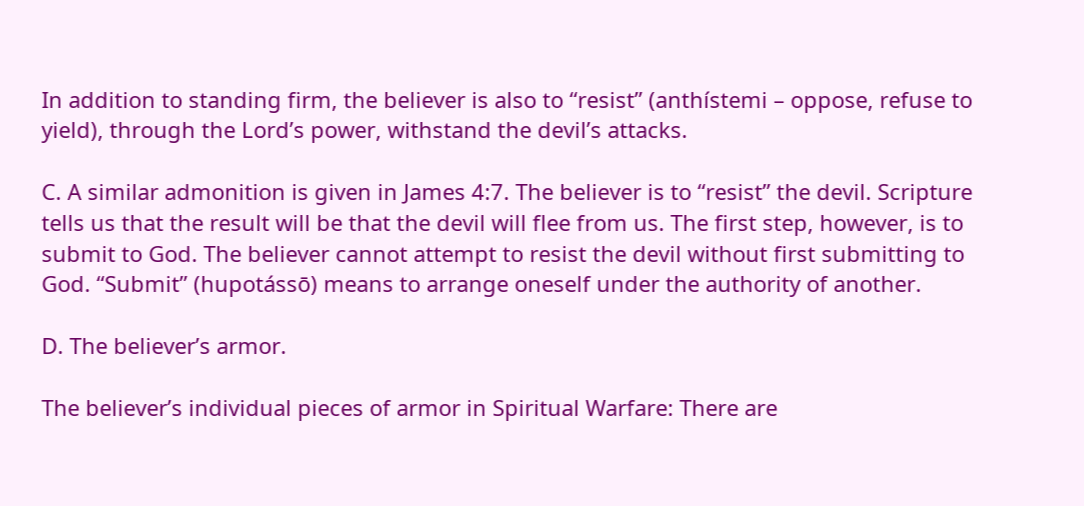In addition to standing firm, the believer is also to “resist” (anthístemi – oppose, refuse to yield), through the Lord’s power, withstand the devil’s attacks.

C. A similar admonition is given in James 4:7. The believer is to “resist” the devil. Scripture tells us that the result will be that the devil will flee from us. The first step, however, is to submit to God. The believer cannot attempt to resist the devil without first submitting to God. “Submit” (hupotássō) means to arrange oneself under the authority of another.

D. The believer’s armor.

The believer’s individual pieces of armor in Spiritual Warfare: There are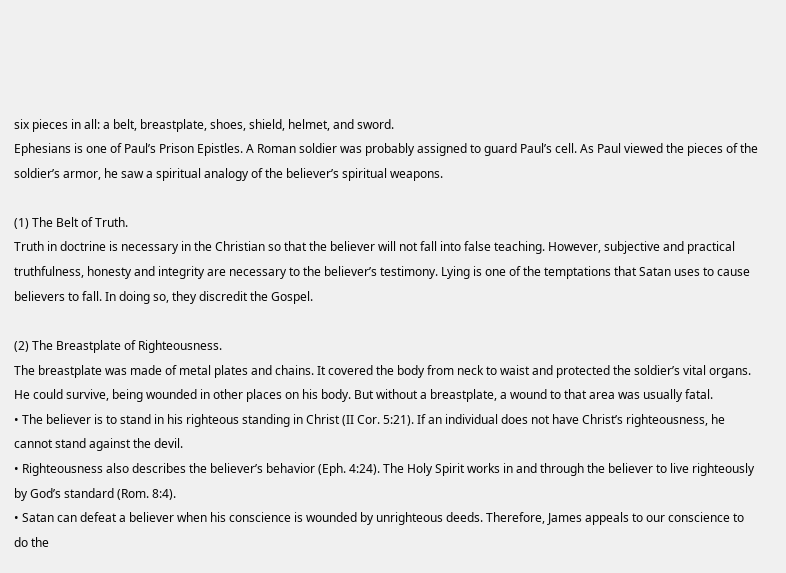six pieces in all: a belt, breastplate, shoes, shield, helmet, and sword.
Ephesians is one of Paul’s Prison Epistles. A Roman soldier was probably assigned to guard Paul’s cell. As Paul viewed the pieces of the soldier’s armor, he saw a spiritual analogy of the believer’s spiritual weapons.

(1) The Belt of Truth.
Truth in doctrine is necessary in the Christian so that the believer will not fall into false teaching. However, subjective and practical truthfulness, honesty and integrity are necessary to the believer’s testimony. Lying is one of the temptations that Satan uses to cause believers to fall. In doing so, they discredit the Gospel.

(2) The Breastplate of Righteousness.
The breastplate was made of metal plates and chains. It covered the body from neck to waist and protected the soldier’s vital organs. He could survive, being wounded in other places on his body. But without a breastplate, a wound to that area was usually fatal.
• The believer is to stand in his righteous standing in Christ (II Cor. 5:21). If an individual does not have Christ’s righteousness, he cannot stand against the devil.
• Righteousness also describes the believer’s behavior (Eph. 4:24). The Holy Spirit works in and through the believer to live righteously by God’s standard (Rom. 8:4).
• Satan can defeat a believer when his conscience is wounded by unrighteous deeds. Therefore, James appeals to our conscience to do the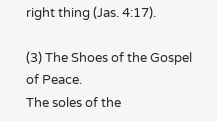right thing (Jas. 4:17).

(3) The Shoes of the Gospel of Peace.
The soles of the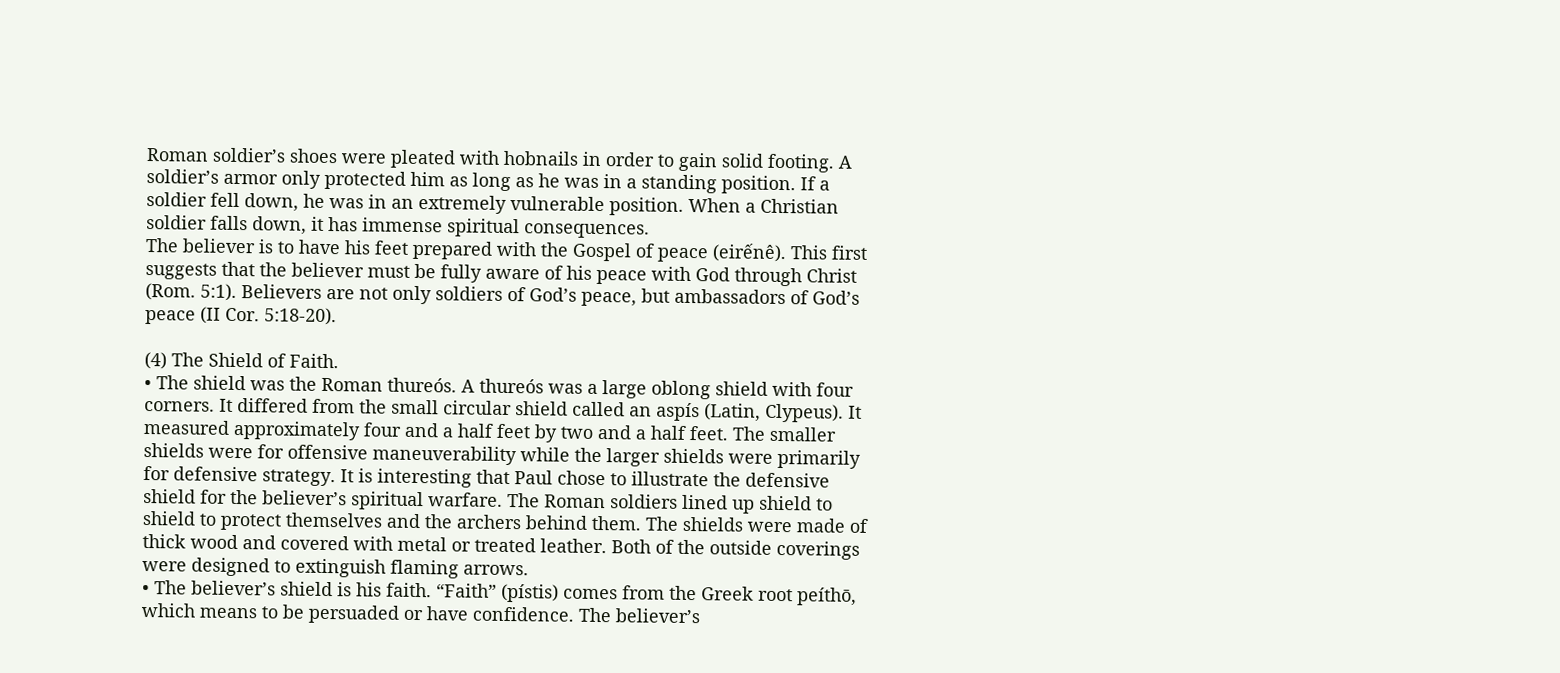Roman soldier’s shoes were pleated with hobnails in order to gain solid footing. A soldier’s armor only protected him as long as he was in a standing position. If a soldier fell down, he was in an extremely vulnerable position. When a Christian soldier falls down, it has immense spiritual consequences.
The believer is to have his feet prepared with the Gospel of peace (eirếnê). This first suggests that the believer must be fully aware of his peace with God through Christ (Rom. 5:1). Believers are not only soldiers of God’s peace, but ambassadors of God’s peace (II Cor. 5:18-20).

(4) The Shield of Faith.
• The shield was the Roman thureós. A thureós was a large oblong shield with four corners. It differed from the small circular shield called an aspís (Latin, Clypeus). It measured approximately four and a half feet by two and a half feet. The smaller shields were for offensive maneuverability while the larger shields were primarily for defensive strategy. It is interesting that Paul chose to illustrate the defensive shield for the believer’s spiritual warfare. The Roman soldiers lined up shield to shield to protect themselves and the archers behind them. The shields were made of thick wood and covered with metal or treated leather. Both of the outside coverings were designed to extinguish flaming arrows.
• The believer’s shield is his faith. “Faith” (pístis) comes from the Greek root peíthō, which means to be persuaded or have confidence. The believer’s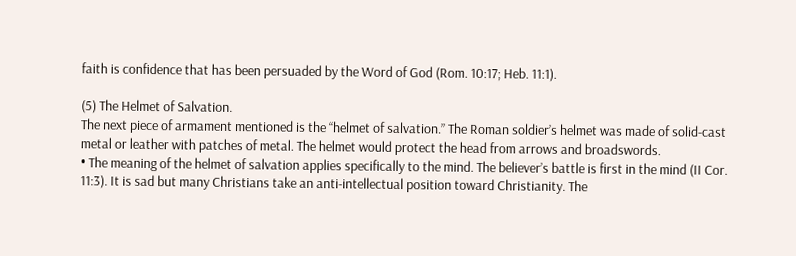faith is confidence that has been persuaded by the Word of God (Rom. 10:17; Heb. 11:1).

(5) The Helmet of Salvation.
The next piece of armament mentioned is the “helmet of salvation.” The Roman soldier’s helmet was made of solid-cast metal or leather with patches of metal. The helmet would protect the head from arrows and broadswords.
• The meaning of the helmet of salvation applies specifically to the mind. The believer’s battle is first in the mind (II Cor. 11:3). It is sad but many Christians take an anti-intellectual position toward Christianity. The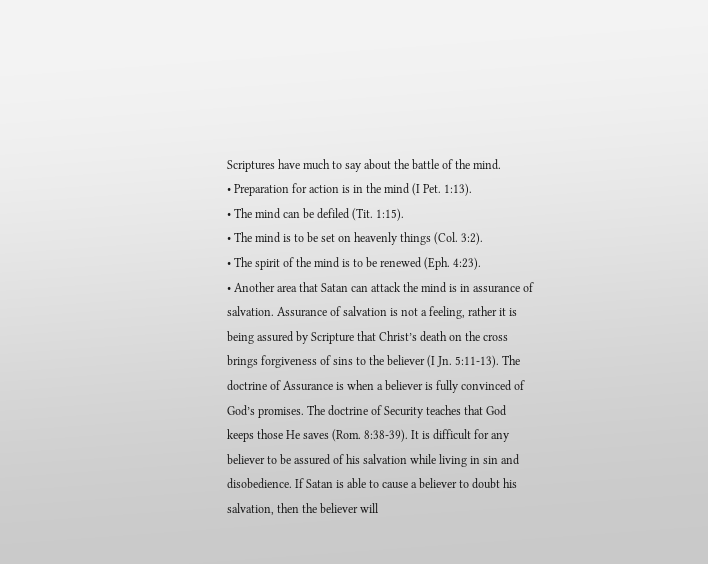Scriptures have much to say about the battle of the mind.
• Preparation for action is in the mind (I Pet. 1:13).
• The mind can be defiled (Tit. 1:15).
• The mind is to be set on heavenly things (Col. 3:2).
• The spirit of the mind is to be renewed (Eph. 4:23).
• Another area that Satan can attack the mind is in assurance of salvation. Assurance of salvation is not a feeling, rather it is being assured by Scripture that Christ’s death on the cross brings forgiveness of sins to the believer (I Jn. 5:11-13). The doctrine of Assurance is when a believer is fully convinced of God’s promises. The doctrine of Security teaches that God keeps those He saves (Rom. 8:38-39). It is difficult for any believer to be assured of his salvation while living in sin and disobedience. If Satan is able to cause a believer to doubt his salvation, then the believer will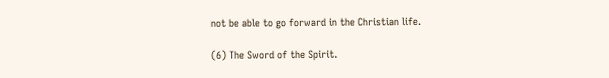not be able to go forward in the Christian life.

(6) The Sword of the Spirit.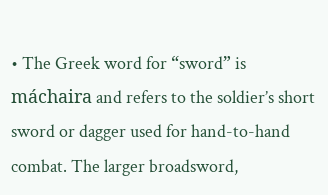• The Greek word for “sword” is máchaira and refers to the soldier’s short sword or dagger used for hand-to-hand combat. The larger broadsword,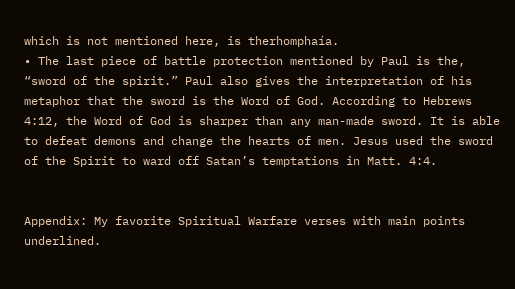which is not mentioned here, is therhomphaía.
• The last piece of battle protection mentioned by Paul is the, “sword of the spirit.” Paul also gives the interpretation of his metaphor that the sword is the Word of God. According to Hebrews 4:12, the Word of God is sharper than any man-made sword. It is able to defeat demons and change the hearts of men. Jesus used the sword of the Spirit to ward off Satan’s temptations in Matt. 4:4.


Appendix: My favorite Spiritual Warfare verses with main points underlined.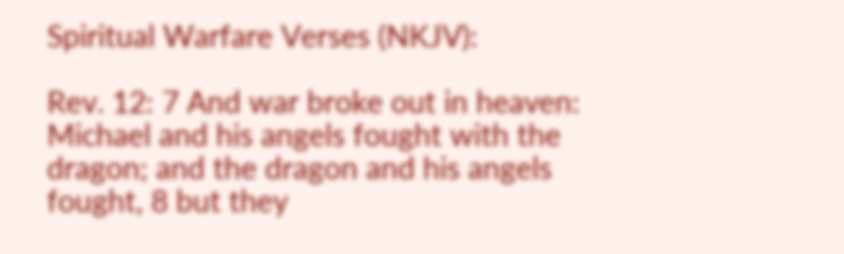Spiritual Warfare Verses (NKJV):

Rev. 12: 7 And war broke out in heaven: Michael and his angels fought with the dragon; and the dragon and his angels fought, 8 but they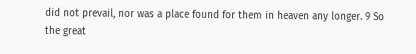did not prevail, nor was a place found for them in heaven any longer. 9 So the great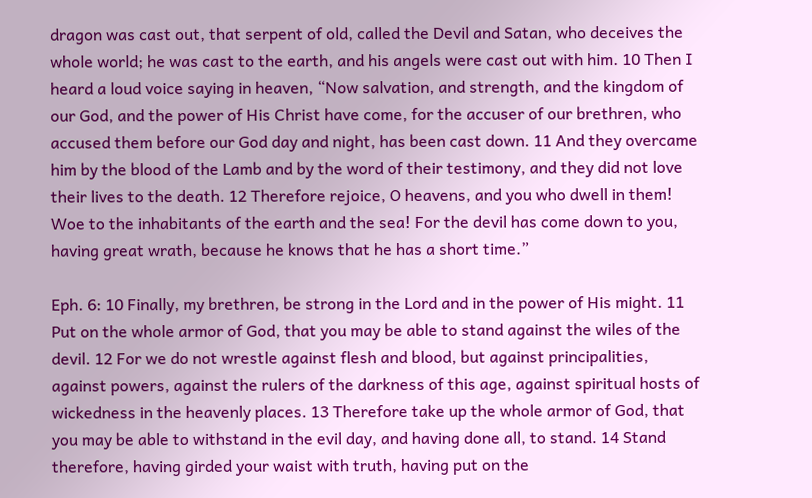dragon was cast out, that serpent of old, called the Devil and Satan, who deceives the whole world; he was cast to the earth, and his angels were cast out with him. 10 Then I heard a loud voice saying in heaven, “Now salvation, and strength, and the kingdom of our God, and the power of His Christ have come, for the accuser of our brethren, who accused them before our God day and night, has been cast down. 11 And they overcame him by the blood of the Lamb and by the word of their testimony, and they did not love their lives to the death. 12 Therefore rejoice, O heavens, and you who dwell in them! Woe to the inhabitants of the earth and the sea! For the devil has come down to you, having great wrath, because he knows that he has a short time.”

Eph. 6: 10 Finally, my brethren, be strong in the Lord and in the power of His might. 11 Put on the whole armor of God, that you may be able to stand against the wiles of the devil. 12 For we do not wrestle against flesh and blood, but against principalities, against powers, against the rulers of the darkness of this age, against spiritual hosts of wickedness in the heavenly places. 13 Therefore take up the whole armor of God, that you may be able to withstand in the evil day, and having done all, to stand. 14 Stand therefore, having girded your waist with truth, having put on the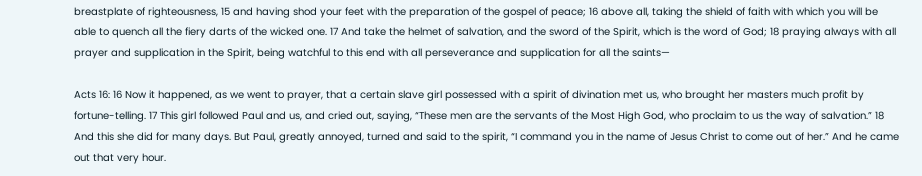breastplate of righteousness, 15 and having shod your feet with the preparation of the gospel of peace; 16 above all, taking the shield of faith with which you will be able to quench all the fiery darts of the wicked one. 17 And take the helmet of salvation, and the sword of the Spirit, which is the word of God; 18 praying always with all prayer and supplication in the Spirit, being watchful to this end with all perseverance and supplication for all the saints—

Acts 16: 16 Now it happened, as we went to prayer, that a certain slave girl possessed with a spirit of divination met us, who brought her masters much profit by fortune-telling. 17 This girl followed Paul and us, and cried out, saying, “These men are the servants of the Most High God, who proclaim to us the way of salvation.” 18 And this she did for many days. But Paul, greatly annoyed, turned and said to the spirit, “I command you in the name of Jesus Christ to come out of her.” And he came out that very hour.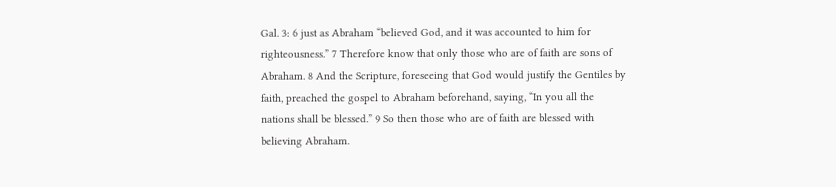Gal. 3: 6 just as Abraham “believed God, and it was accounted to him for righteousness.” 7 Therefore know that only those who are of faith are sons of Abraham. 8 And the Scripture, foreseeing that God would justify the Gentiles by faith, preached the gospel to Abraham beforehand, saying, “In you all the nations shall be blessed.” 9 So then those who are of faith are blessed with believing Abraham.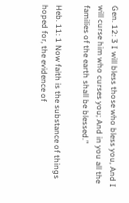Gen. 12: 3 I will bless those who bless you, And I will curse him who curses you; And in you all the families of the earth shall be blessed.”

Heb. 11: 1 Now faith is the substance of things hoped for, the evidence of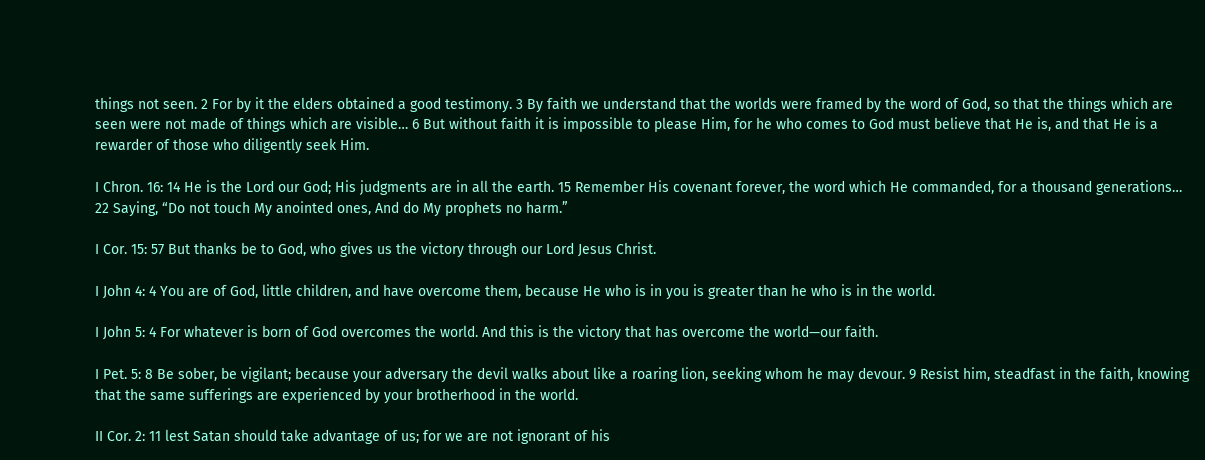things not seen. 2 For by it the elders obtained a good testimony. 3 By faith we understand that the worlds were framed by the word of God, so that the things which are seen were not made of things which are visible… 6 But without faith it is impossible to please Him, for he who comes to God must believe that He is, and that He is a rewarder of those who diligently seek Him.

I Chron. 16: 14 He is the Lord our God; His judgments are in all the earth. 15 Remember His covenant forever, the word which He commanded, for a thousand generations… 22 Saying, “Do not touch My anointed ones, And do My prophets no harm.”

I Cor. 15: 57 But thanks be to God, who gives us the victory through our Lord Jesus Christ.

I John 4: 4 You are of God, little children, and have overcome them, because He who is in you is greater than he who is in the world.

I John 5: 4 For whatever is born of God overcomes the world. And this is the victory that has overcome the world—our faith.

I Pet. 5: 8 Be sober, be vigilant; because your adversary the devil walks about like a roaring lion, seeking whom he may devour. 9 Resist him, steadfast in the faith, knowing that the same sufferings are experienced by your brotherhood in the world.

II Cor. 2: 11 lest Satan should take advantage of us; for we are not ignorant of his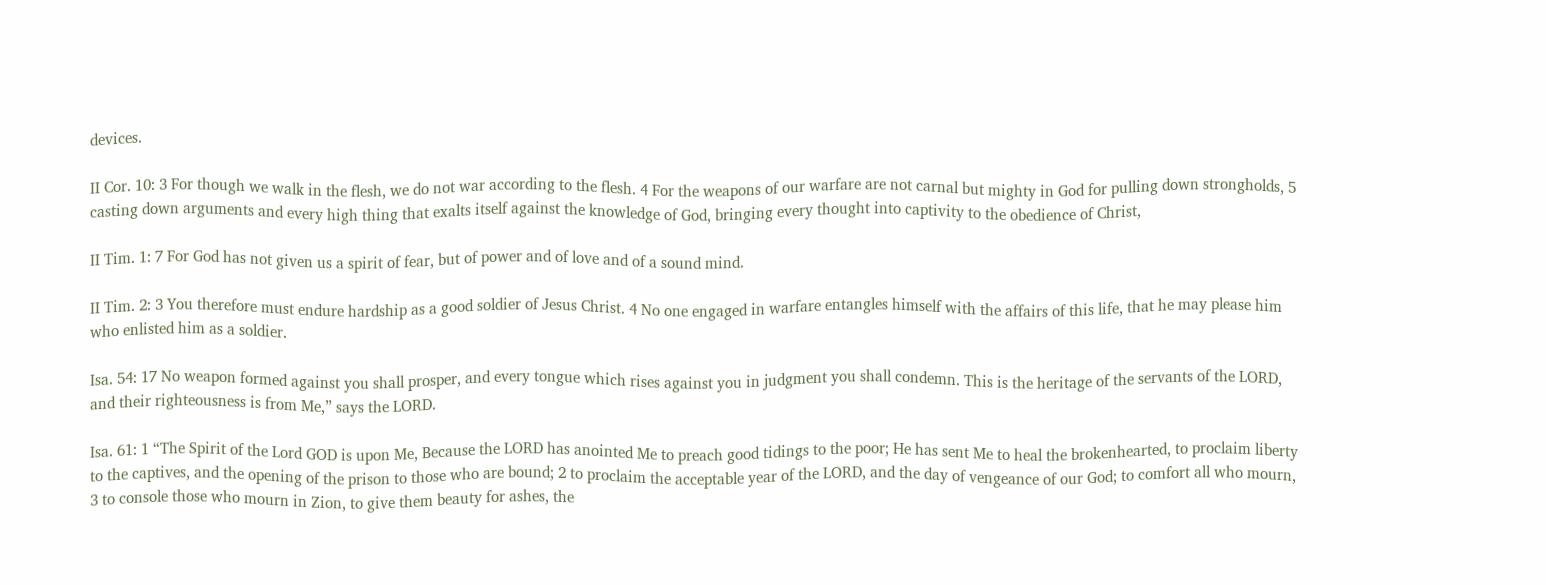devices.

II Cor. 10: 3 For though we walk in the flesh, we do not war according to the flesh. 4 For the weapons of our warfare are not carnal but mighty in God for pulling down strongholds, 5 casting down arguments and every high thing that exalts itself against the knowledge of God, bringing every thought into captivity to the obedience of Christ,

II Tim. 1: 7 For God has not given us a spirit of fear, but of power and of love and of a sound mind.

II Tim. 2: 3 You therefore must endure hardship as a good soldier of Jesus Christ. 4 No one engaged in warfare entangles himself with the affairs of this life, that he may please him who enlisted him as a soldier.

Isa. 54: 17 No weapon formed against you shall prosper, and every tongue which rises against you in judgment you shall condemn. This is the heritage of the servants of the LORD, and their righteousness is from Me,” says the LORD.

Isa. 61: 1 “The Spirit of the Lord GOD is upon Me, Because the LORD has anointed Me to preach good tidings to the poor; He has sent Me to heal the brokenhearted, to proclaim liberty to the captives, and the opening of the prison to those who are bound; 2 to proclaim the acceptable year of the LORD, and the day of vengeance of our God; to comfort all who mourn, 3 to console those who mourn in Zion, to give them beauty for ashes, the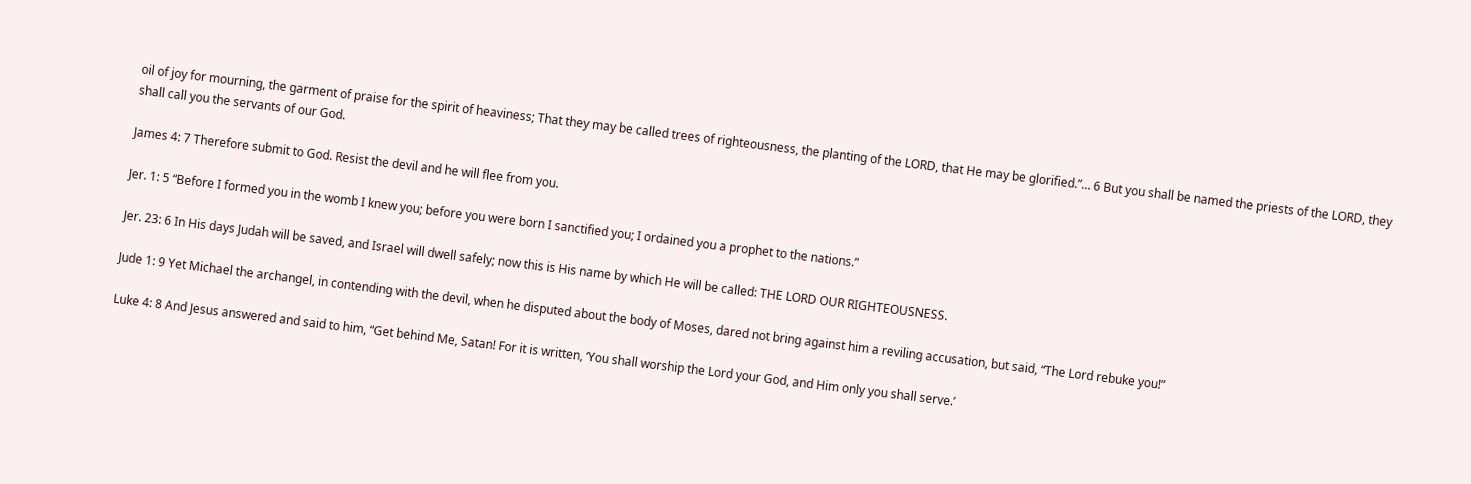oil of joy for mourning, the garment of praise for the spirit of heaviness; That they may be called trees of righteousness, the planting of the LORD, that He may be glorified.”… 6 But you shall be named the priests of the LORD, they shall call you the servants of our God.

James 4: 7 Therefore submit to God. Resist the devil and he will flee from you.

Jer. 1: 5 “Before I formed you in the womb I knew you; before you were born I sanctified you; I ordained you a prophet to the nations.”

Jer. 23: 6 In His days Judah will be saved, and Israel will dwell safely; now this is His name by which He will be called: THE LORD OUR RIGHTEOUSNESS.

Jude 1: 9 Yet Michael the archangel, in contending with the devil, when he disputed about the body of Moses, dared not bring against him a reviling accusation, but said, “The Lord rebuke you!”

Luke 4: 8 And Jesus answered and said to him, “Get behind Me, Satan! For it is written, ‘You shall worship the Lord your God, and Him only you shall serve.’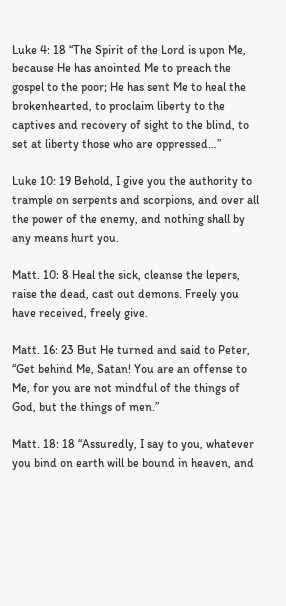Luke 4: 18 “The Spirit of the Lord is upon Me, because He has anointed Me to preach the gospel to the poor; He has sent Me to heal the brokenhearted, to proclaim liberty to the captives and recovery of sight to the blind, to set at liberty those who are oppressed…”

Luke 10: 19 Behold, I give you the authority to trample on serpents and scorpions, and over all the power of the enemy, and nothing shall by any means hurt you.

Matt. 10: 8 Heal the sick, cleanse the lepers, raise the dead, cast out demons. Freely you have received, freely give.

Matt. 16: 23 But He turned and said to Peter, “Get behind Me, Satan! You are an offense to Me, for you are not mindful of the things of God, but the things of men.”

Matt. 18: 18 “Assuredly, I say to you, whatever you bind on earth will be bound in heaven, and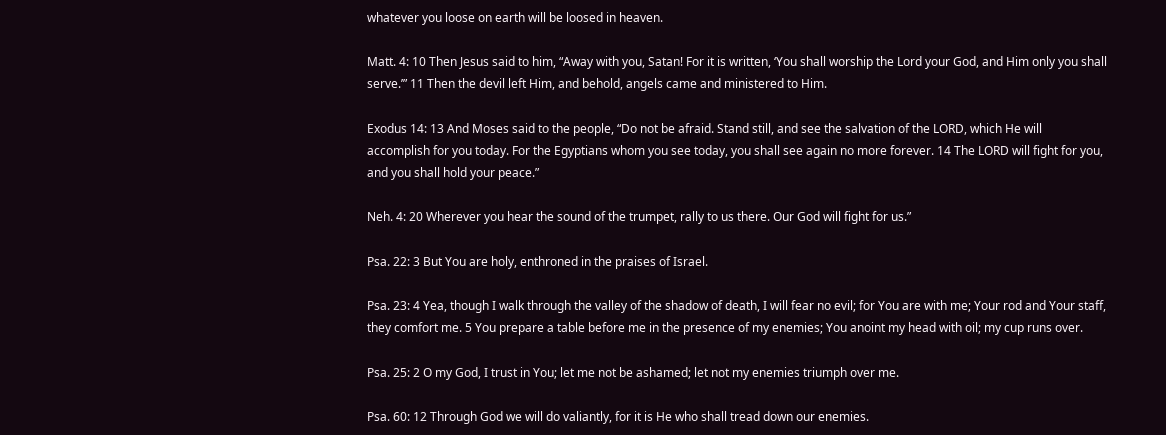whatever you loose on earth will be loosed in heaven.

Matt. 4: 10 Then Jesus said to him, “Away with you, Satan! For it is written, ‘You shall worship the Lord your God, and Him only you shall serve.’” 11 Then the devil left Him, and behold, angels came and ministered to Him.

Exodus 14: 13 And Moses said to the people, “Do not be afraid. Stand still, and see the salvation of the LORD, which He will accomplish for you today. For the Egyptians whom you see today, you shall see again no more forever. 14 The LORD will fight for you, and you shall hold your peace.”

Neh. 4: 20 Wherever you hear the sound of the trumpet, rally to us there. Our God will fight for us.”

Psa. 22: 3 But You are holy, enthroned in the praises of Israel.

Psa. 23: 4 Yea, though I walk through the valley of the shadow of death, I will fear no evil; for You are with me; Your rod and Your staff, they comfort me. 5 You prepare a table before me in the presence of my enemies; You anoint my head with oil; my cup runs over.

Psa. 25: 2 O my God, I trust in You; let me not be ashamed; let not my enemies triumph over me.

Psa. 60: 12 Through God we will do valiantly, for it is He who shall tread down our enemies.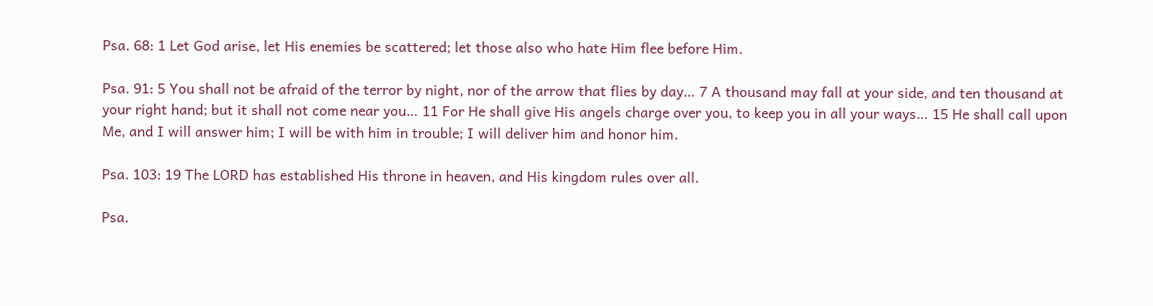Psa. 68: 1 Let God arise, let His enemies be scattered; let those also who hate Him flee before Him.

Psa. 91: 5 You shall not be afraid of the terror by night, nor of the arrow that flies by day… 7 A thousand may fall at your side, and ten thousand at your right hand; but it shall not come near you… 11 For He shall give His angels charge over you, to keep you in all your ways… 15 He shall call upon Me, and I will answer him; I will be with him in trouble; I will deliver him and honor him.

Psa. 103: 19 The LORD has established His throne in heaven, and His kingdom rules over all.

Psa.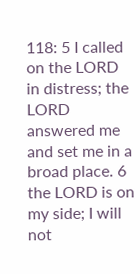118: 5 I called on the LORD in distress; the LORD answered me and set me in a broad place. 6 the LORD is on my side; I will not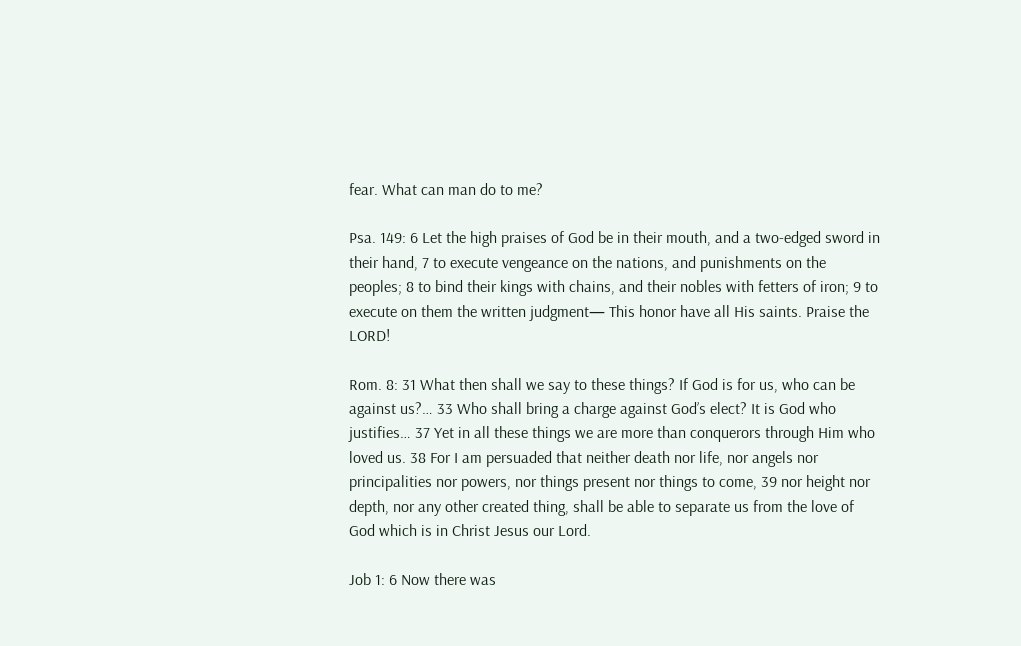fear. What can man do to me?

Psa. 149: 6 Let the high praises of God be in their mouth, and a two-edged sword in their hand, 7 to execute vengeance on the nations, and punishments on the peoples; 8 to bind their kings with chains, and their nobles with fetters of iron; 9 to execute on them the written judgment— This honor have all His saints. Praise the LORD!

Rom. 8: 31 What then shall we say to these things? If God is for us, who can be against us?… 33 Who shall bring a charge against God’s elect? It is God who justifies… 37 Yet in all these things we are more than conquerors through Him who loved us. 38 For I am persuaded that neither death nor life, nor angels nor principalities nor powers, nor things present nor things to come, 39 nor height nor depth, nor any other created thing, shall be able to separate us from the love of God which is in Christ Jesus our Lord.

Job 1: 6 Now there was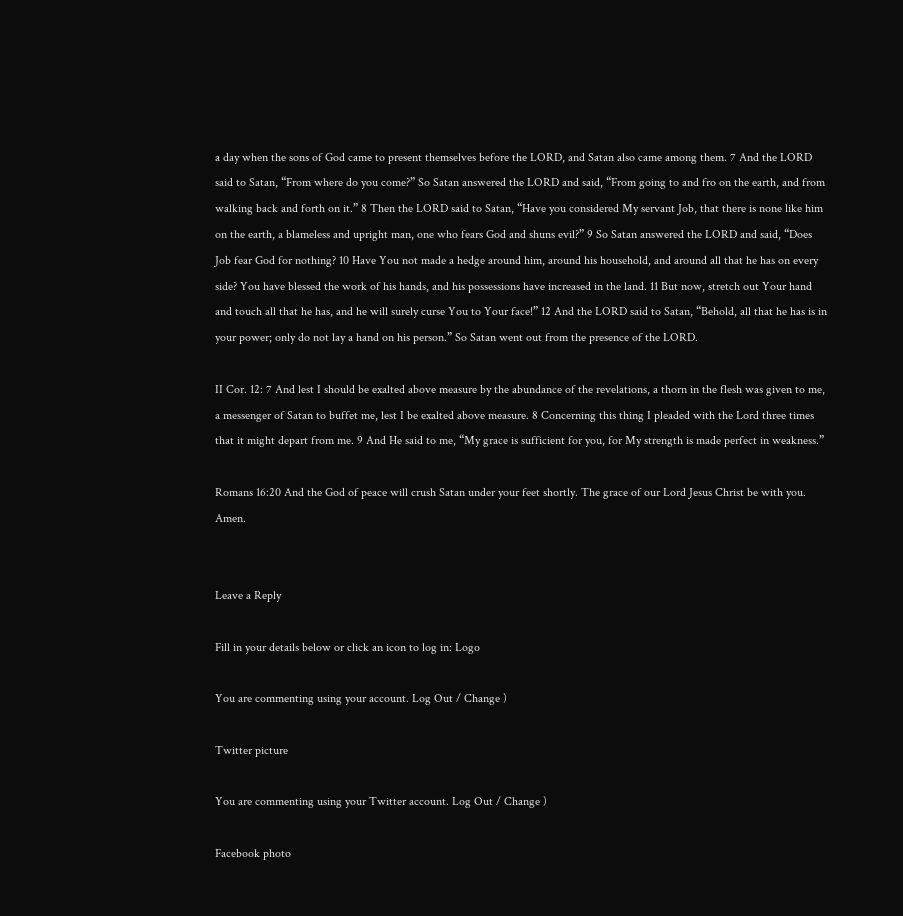a day when the sons of God came to present themselves before the LORD, and Satan also came among them. 7 And the LORD said to Satan, “From where do you come?” So Satan answered the LORD and said, “From going to and fro on the earth, and from walking back and forth on it.” 8 Then the LORD said to Satan, “Have you considered My servant Job, that there is none like him on the earth, a blameless and upright man, one who fears God and shuns evil?” 9 So Satan answered the LORD and said, “Does Job fear God for nothing? 10 Have You not made a hedge around him, around his household, and around all that he has on every side? You have blessed the work of his hands, and his possessions have increased in the land. 11 But now, stretch out Your hand and touch all that he has, and he will surely curse You to Your face!” 12 And the LORD said to Satan, “Behold, all that he has is in your power; only do not lay a hand on his person.” So Satan went out from the presence of the LORD.

II Cor. 12: 7 And lest I should be exalted above measure by the abundance of the revelations, a thorn in the flesh was given to me, a messenger of Satan to buffet me, lest I be exalted above measure. 8 Concerning this thing I pleaded with the Lord three times that it might depart from me. 9 And He said to me, “My grace is sufficient for you, for My strength is made perfect in weakness.”

Romans 16:20 And the God of peace will crush Satan under your feet shortly. The grace of our Lord Jesus Christ be with you. Amen.


Leave a Reply

Fill in your details below or click an icon to log in: Logo

You are commenting using your account. Log Out / Change )

Twitter picture

You are commenting using your Twitter account. Log Out / Change )

Facebook photo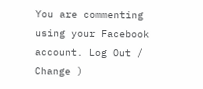You are commenting using your Facebook account. Log Out / Change )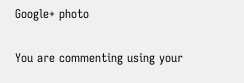Google+ photo

You are commenting using your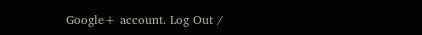Google+ account. Log Out /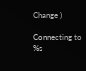Change )

Connecting to %s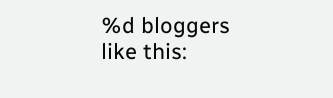%d bloggers like this: